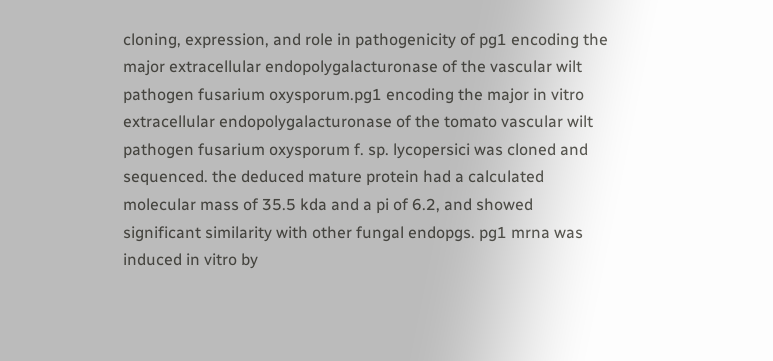cloning, expression, and role in pathogenicity of pg1 encoding the major extracellular endopolygalacturonase of the vascular wilt pathogen fusarium oxysporum.pg1 encoding the major in vitro extracellular endopolygalacturonase of the tomato vascular wilt pathogen fusarium oxysporum f. sp. lycopersici was cloned and sequenced. the deduced mature protein had a calculated molecular mass of 35.5 kda and a pi of 6.2, and showed significant similarity with other fungal endopgs. pg1 mrna was induced in vitro by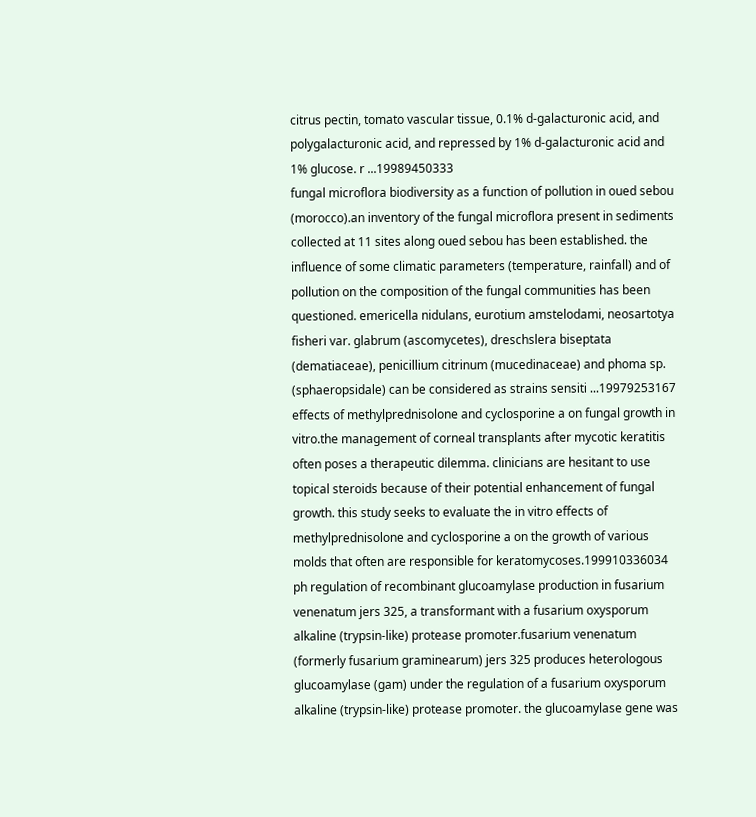citrus pectin, tomato vascular tissue, 0.1% d-galacturonic acid, and polygalacturonic acid, and repressed by 1% d-galacturonic acid and 1% glucose. r ...19989450333
fungal microflora biodiversity as a function of pollution in oued sebou (morocco).an inventory of the fungal microflora present in sediments collected at 11 sites along oued sebou has been established. the influence of some climatic parameters (temperature, rainfall) and of pollution on the composition of the fungal communities has been questioned. emericella nidulans, eurotium amstelodami, neosartotya fisheri var. glabrum (ascomycetes), dreschslera biseptata (dematiaceae), penicillium citrinum (mucedinaceae) and phoma sp. (sphaeropsidale) can be considered as strains sensiti ...19979253167
effects of methylprednisolone and cyclosporine a on fungal growth in vitro.the management of corneal transplants after mycotic keratitis often poses a therapeutic dilemma. clinicians are hesitant to use topical steroids because of their potential enhancement of fungal growth. this study seeks to evaluate the in vitro effects of methylprednisolone and cyclosporine a on the growth of various molds that often are responsible for keratomycoses.199910336034
ph regulation of recombinant glucoamylase production in fusarium venenatum jers 325, a transformant with a fusarium oxysporum alkaline (trypsin-like) protease promoter.fusarium venenatum (formerly fusarium graminearum) jers 325 produces heterologous glucoamylase (gam) under the regulation of a fusarium oxysporum alkaline (trypsin-like) protease promoter. the glucoamylase gene was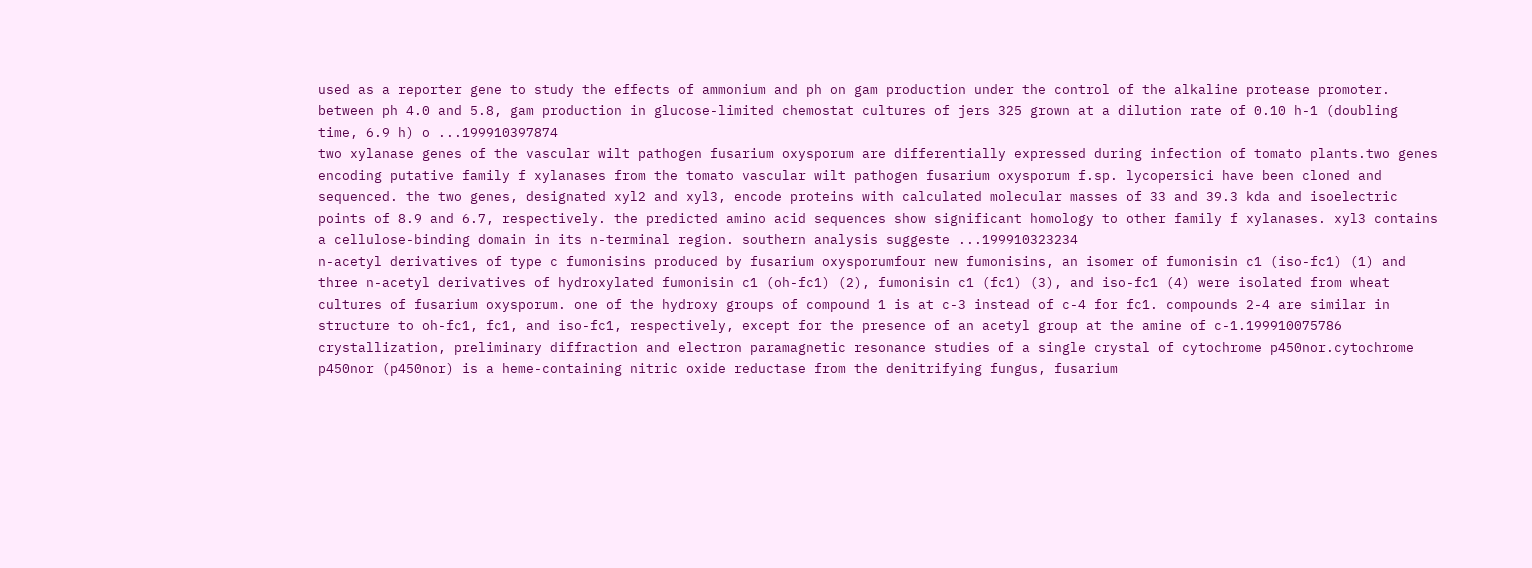used as a reporter gene to study the effects of ammonium and ph on gam production under the control of the alkaline protease promoter. between ph 4.0 and 5.8, gam production in glucose-limited chemostat cultures of jers 325 grown at a dilution rate of 0.10 h-1 (doubling time, 6.9 h) o ...199910397874
two xylanase genes of the vascular wilt pathogen fusarium oxysporum are differentially expressed during infection of tomato plants.two genes encoding putative family f xylanases from the tomato vascular wilt pathogen fusarium oxysporum f.sp. lycopersici have been cloned and sequenced. the two genes, designated xyl2 and xyl3, encode proteins with calculated molecular masses of 33 and 39.3 kda and isoelectric points of 8.9 and 6.7, respectively. the predicted amino acid sequences show significant homology to other family f xylanases. xyl3 contains a cellulose-binding domain in its n-terminal region. southern analysis suggeste ...199910323234
n-acetyl derivatives of type c fumonisins produced by fusarium oxysporumfour new fumonisins, an isomer of fumonisin c1 (iso-fc1) (1) and three n-acetyl derivatives of hydroxylated fumonisin c1 (oh-fc1) (2), fumonisin c1 (fc1) (3), and iso-fc1 (4) were isolated from wheat cultures of fusarium oxysporum. one of the hydroxy groups of compound 1 is at c-3 instead of c-4 for fc1. compounds 2-4 are similar in structure to oh-fc1, fc1, and iso-fc1, respectively, except for the presence of an acetyl group at the amine of c-1.199910075786
crystallization, preliminary diffraction and electron paramagnetic resonance studies of a single crystal of cytochrome p450nor.cytochrome p450nor (p450nor) is a heme-containing nitric oxide reductase from the denitrifying fungus, fusarium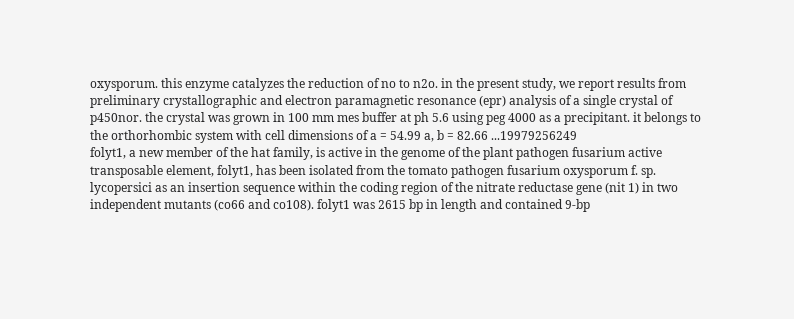oxysporum. this enzyme catalyzes the reduction of no to n2o. in the present study, we report results from preliminary crystallographic and electron paramagnetic resonance (epr) analysis of a single crystal of p450nor. the crystal was grown in 100 mm mes buffer at ph 5.6 using peg 4000 as a precipitant. it belongs to the orthorhombic system with cell dimensions of a = 54.99 a, b = 82.66 ...19979256249
folyt1, a new member of the hat family, is active in the genome of the plant pathogen fusarium active transposable element, folyt1, has been isolated from the tomato pathogen fusarium oxysporum f. sp. lycopersici as an insertion sequence within the coding region of the nitrate reductase gene (nit 1) in two independent mutants (co66 and co108). folyt1 was 2615 bp in length and contained 9-bp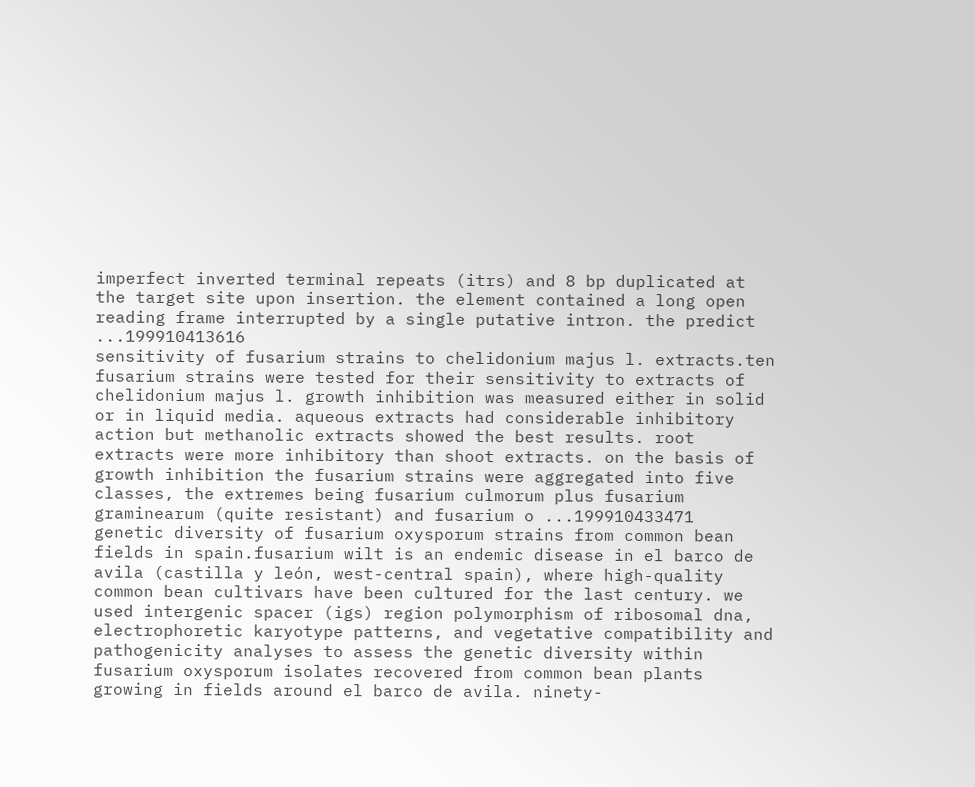imperfect inverted terminal repeats (itrs) and 8 bp duplicated at the target site upon insertion. the element contained a long open reading frame interrupted by a single putative intron. the predict ...199910413616
sensitivity of fusarium strains to chelidonium majus l. extracts.ten fusarium strains were tested for their sensitivity to extracts of chelidonium majus l. growth inhibition was measured either in solid or in liquid media. aqueous extracts had considerable inhibitory action but methanolic extracts showed the best results. root extracts were more inhibitory than shoot extracts. on the basis of growth inhibition the fusarium strains were aggregated into five classes, the extremes being fusarium culmorum plus fusarium graminearum (quite resistant) and fusarium o ...199910433471
genetic diversity of fusarium oxysporum strains from common bean fields in spain.fusarium wilt is an endemic disease in el barco de avila (castilla y león, west-central spain), where high-quality common bean cultivars have been cultured for the last century. we used intergenic spacer (igs) region polymorphism of ribosomal dna, electrophoretic karyotype patterns, and vegetative compatibility and pathogenicity analyses to assess the genetic diversity within fusarium oxysporum isolates recovered from common bean plants growing in fields around el barco de avila. ninety-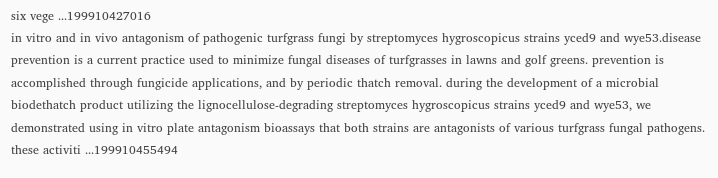six vege ...199910427016
in vitro and in vivo antagonism of pathogenic turfgrass fungi by streptomyces hygroscopicus strains yced9 and wye53.disease prevention is a current practice used to minimize fungal diseases of turfgrasses in lawns and golf greens. prevention is accomplished through fungicide applications, and by periodic thatch removal. during the development of a microbial biodethatch product utilizing the lignocellulose-degrading streptomyces hygroscopicus strains yced9 and wye53, we demonstrated using in vitro plate antagonism bioassays that both strains are antagonists of various turfgrass fungal pathogens. these activiti ...199910455494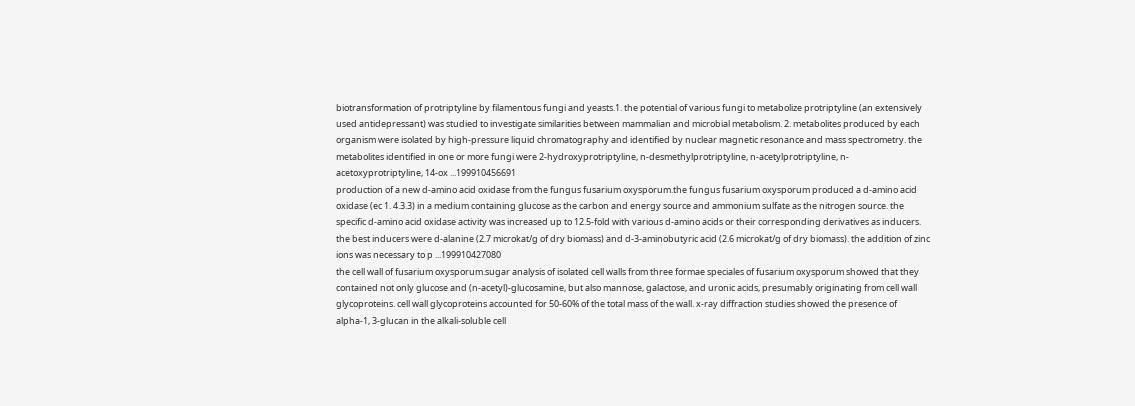biotransformation of protriptyline by filamentous fungi and yeasts.1. the potential of various fungi to metabolize protriptyline (an extensively used antidepressant) was studied to investigate similarities between mammalian and microbial metabolism. 2. metabolites produced by each organism were isolated by high-pressure liquid chromatography and identified by nuclear magnetic resonance and mass spectrometry. the metabolites identified in one or more fungi were 2-hydroxyprotriptyline, n-desmethylprotriptyline, n-acetylprotriptyline, n-acetoxyprotriptyline, 14-ox ...199910456691
production of a new d-amino acid oxidase from the fungus fusarium oxysporum.the fungus fusarium oxysporum produced a d-amino acid oxidase (ec 1. 4.3.3) in a medium containing glucose as the carbon and energy source and ammonium sulfate as the nitrogen source. the specific d-amino acid oxidase activity was increased up to 12.5-fold with various d-amino acids or their corresponding derivatives as inducers. the best inducers were d-alanine (2.7 microkat/g of dry biomass) and d-3-aminobutyric acid (2.6 microkat/g of dry biomass). the addition of zinc ions was necessary to p ...199910427080
the cell wall of fusarium oxysporum.sugar analysis of isolated cell walls from three formae speciales of fusarium oxysporum showed that they contained not only glucose and (n-acetyl)-glucosamine, but also mannose, galactose, and uronic acids, presumably originating from cell wall glycoproteins. cell wall glycoproteins accounted for 50-60% of the total mass of the wall. x-ray diffraction studies showed the presence of alpha-1, 3-glucan in the alkali-soluble cell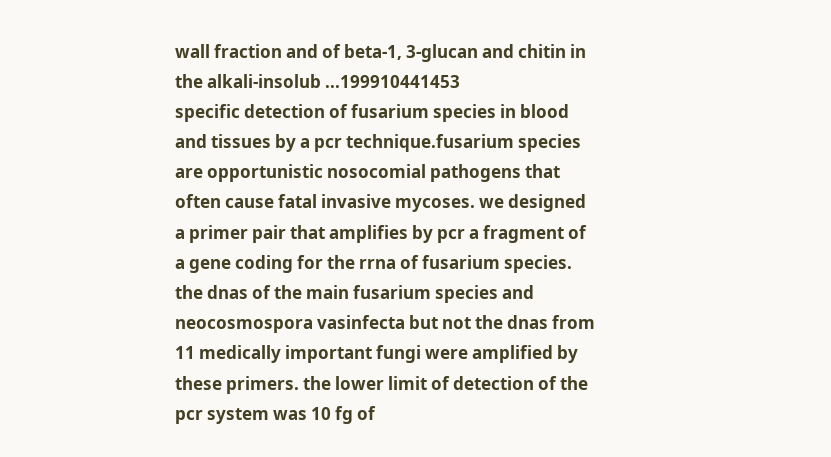wall fraction and of beta-1, 3-glucan and chitin in the alkali-insolub ...199910441453
specific detection of fusarium species in blood and tissues by a pcr technique.fusarium species are opportunistic nosocomial pathogens that often cause fatal invasive mycoses. we designed a primer pair that amplifies by pcr a fragment of a gene coding for the rrna of fusarium species. the dnas of the main fusarium species and neocosmospora vasinfecta but not the dnas from 11 medically important fungi were amplified by these primers. the lower limit of detection of the pcr system was 10 fg of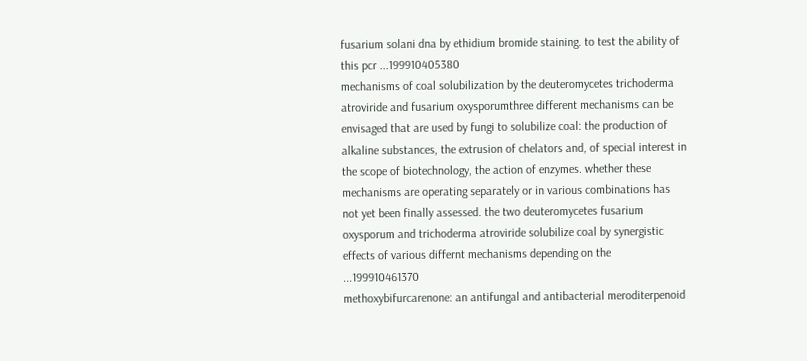fusarium solani dna by ethidium bromide staining. to test the ability of this pcr ...199910405380
mechanisms of coal solubilization by the deuteromycetes trichoderma atroviride and fusarium oxysporumthree different mechanisms can be envisaged that are used by fungi to solubilize coal: the production of alkaline substances, the extrusion of chelators and, of special interest in the scope of biotechnology, the action of enzymes. whether these mechanisms are operating separately or in various combinations has not yet been finally assessed. the two deuteromycetes fusarium oxysporum and trichoderma atroviride solubilize coal by synergistic effects of various differnt mechanisms depending on the ...199910461370
methoxybifurcarenone: an antifungal and antibacterial meroditerpenoid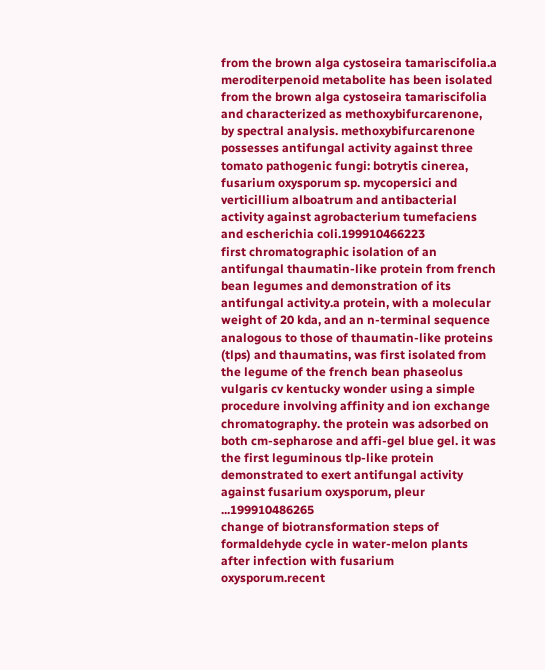from the brown alga cystoseira tamariscifolia.a meroditerpenoid metabolite has been isolated from the brown alga cystoseira tamariscifolia and characterized as methoxybifurcarenone, by spectral analysis. methoxybifurcarenone possesses antifungal activity against three tomato pathogenic fungi: botrytis cinerea, fusarium oxysporum sp. mycopersici and verticillium alboatrum and antibacterial activity against agrobacterium tumefaciens and escherichia coli.199910466223
first chromatographic isolation of an antifungal thaumatin-like protein from french bean legumes and demonstration of its antifungal activity.a protein, with a molecular weight of 20 kda, and an n-terminal sequence analogous to those of thaumatin-like proteins (tlps) and thaumatins, was first isolated from the legume of the french bean phaseolus vulgaris cv kentucky wonder using a simple procedure involving affinity and ion exchange chromatography. the protein was adsorbed on both cm-sepharose and affi-gel blue gel. it was the first leguminous tlp-like protein demonstrated to exert antifungal activity against fusarium oxysporum, pleur ...199910486265
change of biotransformation steps of formaldehyde cycle in water-melon plants after infection with fusarium oxysporum.recent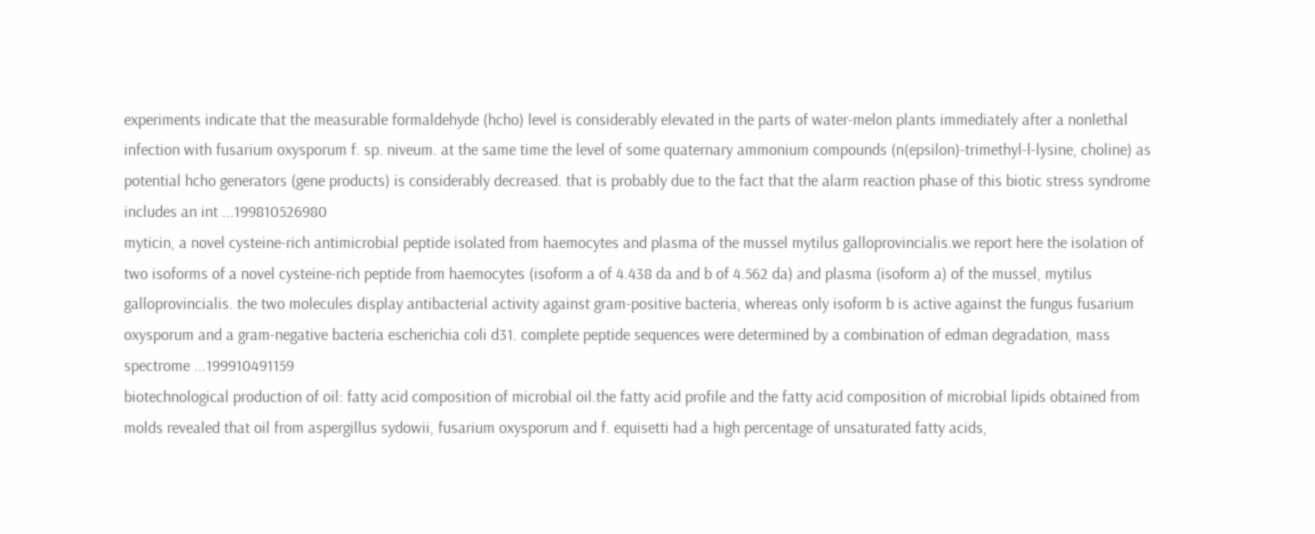experiments indicate that the measurable formaldehyde (hcho) level is considerably elevated in the parts of water-melon plants immediately after a nonlethal infection with fusarium oxysporum f. sp. niveum. at the same time the level of some quaternary ammonium compounds (n(epsilon)-trimethyl-l-lysine, choline) as potential hcho generators (gene products) is considerably decreased. that is probably due to the fact that the alarm reaction phase of this biotic stress syndrome includes an int ...199810526980
myticin, a novel cysteine-rich antimicrobial peptide isolated from haemocytes and plasma of the mussel mytilus galloprovincialis.we report here the isolation of two isoforms of a novel cysteine-rich peptide from haemocytes (isoform a of 4.438 da and b of 4.562 da) and plasma (isoform a) of the mussel, mytilus galloprovincialis. the two molecules display antibacterial activity against gram-positive bacteria, whereas only isoform b is active against the fungus fusarium oxysporum and a gram-negative bacteria escherichia coli d31. complete peptide sequences were determined by a combination of edman degradation, mass spectrome ...199910491159
biotechnological production of oil: fatty acid composition of microbial oil.the fatty acid profile and the fatty acid composition of microbial lipids obtained from molds revealed that oil from aspergillus sydowii, fusarium oxysporum and f. equisetti had a high percentage of unsaturated fatty acids,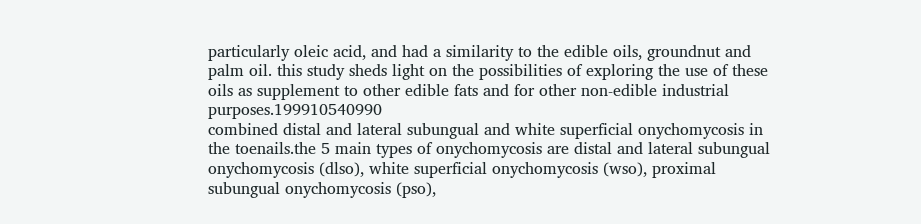particularly oleic acid, and had a similarity to the edible oils, groundnut and palm oil. this study sheds light on the possibilities of exploring the use of these oils as supplement to other edible fats and for other non-edible industrial purposes.199910540990
combined distal and lateral subungual and white superficial onychomycosis in the toenails.the 5 main types of onychomycosis are distal and lateral subungual onychomycosis (dlso), white superficial onychomycosis (wso), proximal subungual onychomycosis (pso),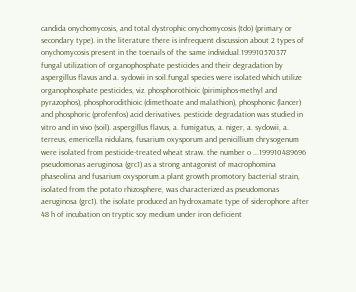candida onychomycosis, and total dystrophic onychomycosis (tdo) (primary or secondary type). in the literature there is infrequent discussion about 2 types of onychomycosis present in the toenails of the same individual.199910570377
fungal utilization of organophosphate pesticides and their degradation by aspergillus flavus and a. sydowii in soil.fungal species were isolated which utilize organophosphate pesticides, viz. phosphorothioic (pirimiphos-methyl and pyrazophos), phosphorodithioic (dimethoate and malathion), phosphonic (lancer) and phosphoric (profenfos) acid derivatives. pesticide degradation was studied in vitro and in vivo (soil). aspergillus flavus, a. fumigatus, a. niger, a. sydowii, a. terreus, emericella nidulans, fusarium oxysporum and penicillium chrysogenum were isolated from pesticide-treated wheat straw. the number o ...199910489696
pseudomonas aeruginosa (grc1) as a strong antagonist of macrophomina phaseolina and fusarium oxysporum.a plant growth promotory bacterial strain, isolated from the potato rhizosphere, was characterized as pseudomonas aeruginosa (grc1). the isolate produced an hydroxamate type of siderophore after 48 h of incubation on tryptic soy medium under iron deficient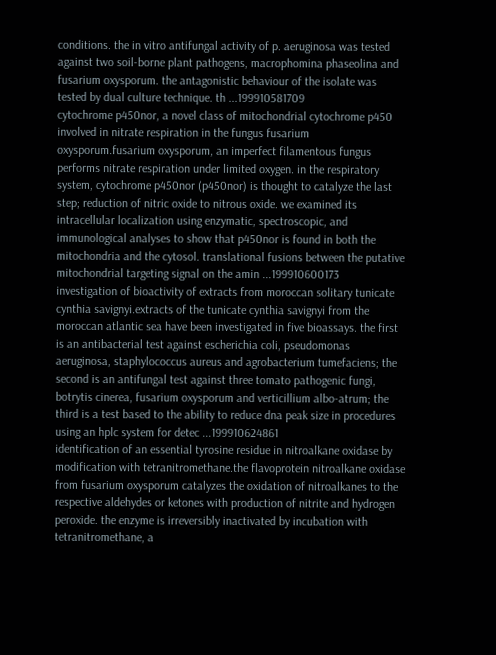conditions. the in vitro antifungal activity of p. aeruginosa was tested against two soil-borne plant pathogens, macrophomina phaseolina and fusarium oxysporum. the antagonistic behaviour of the isolate was tested by dual culture technique. th ...199910581709
cytochrome p450nor, a novel class of mitochondrial cytochrome p450 involved in nitrate respiration in the fungus fusarium oxysporum.fusarium oxysporum, an imperfect filamentous fungus performs nitrate respiration under limited oxygen. in the respiratory system, cytochrome p450nor (p450nor) is thought to catalyze the last step; reduction of nitric oxide to nitrous oxide. we examined its intracellular localization using enzymatic, spectroscopic, and immunological analyses to show that p450nor is found in both the mitochondria and the cytosol. translational fusions between the putative mitochondrial targeting signal on the amin ...199910600173
investigation of bioactivity of extracts from moroccan solitary tunicate cynthia savignyi.extracts of the tunicate cynthia savignyi from the moroccan atlantic sea have been investigated in five bioassays. the first is an antibacterial test against escherichia coli, pseudomonas aeruginosa, staphylococcus aureus and agrobacterium tumefaciens; the second is an antifungal test against three tomato pathogenic fungi, botrytis cinerea, fusarium oxysporum and verticillium albo-atrum; the third is a test based to the ability to reduce dna peak size in procedures using an hplc system for detec ...199910624861
identification of an essential tyrosine residue in nitroalkane oxidase by modification with tetranitromethane.the flavoprotein nitroalkane oxidase from fusarium oxysporum catalyzes the oxidation of nitroalkanes to the respective aldehydes or ketones with production of nitrite and hydrogen peroxide. the enzyme is irreversibly inactivated by incubation with tetranitromethane, a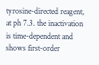tyrosine-directed reagent, at ph 7.3. the inactivation is time-dependent and shows first-order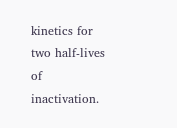kinetics for two half-lives of inactivation.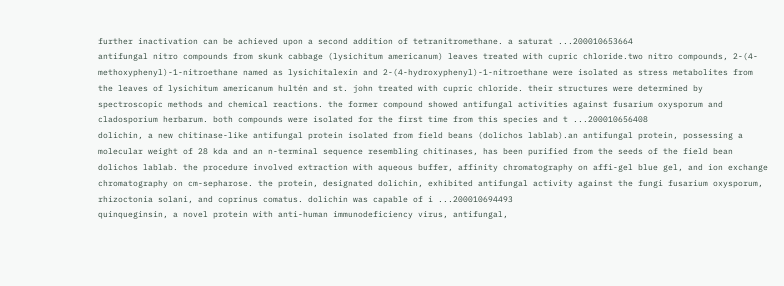further inactivation can be achieved upon a second addition of tetranitromethane. a saturat ...200010653664
antifungal nitro compounds from skunk cabbage (lysichitum americanum) leaves treated with cupric chloride.two nitro compounds, 2-(4-methoxyphenyl)-1-nitroethane named as lysichitalexin and 2-(4-hydroxyphenyl)-1-nitroethane were isolated as stress metabolites from the leaves of lysichitum americanum hultén and st. john treated with cupric chloride. their structures were determined by spectroscopic methods and chemical reactions. the former compound showed antifungal activities against fusarium oxysporum and cladosporium herbarum. both compounds were isolated for the first time from this species and t ...200010656408
dolichin, a new chitinase-like antifungal protein isolated from field beans (dolichos lablab).an antifungal protein, possessing a molecular weight of 28 kda and an n-terminal sequence resembling chitinases, has been purified from the seeds of the field bean dolichos lablab. the procedure involved extraction with aqueous buffer, affinity chromatography on affi-gel blue gel, and ion exchange chromatography on cm-sepharose. the protein, designated dolichin, exhibited antifungal activity against the fungi fusarium oxysporum, rhizoctonia solani, and coprinus comatus. dolichin was capable of i ...200010694493
quinqueginsin, a novel protein with anti-human immunodeficiency virus, antifungal,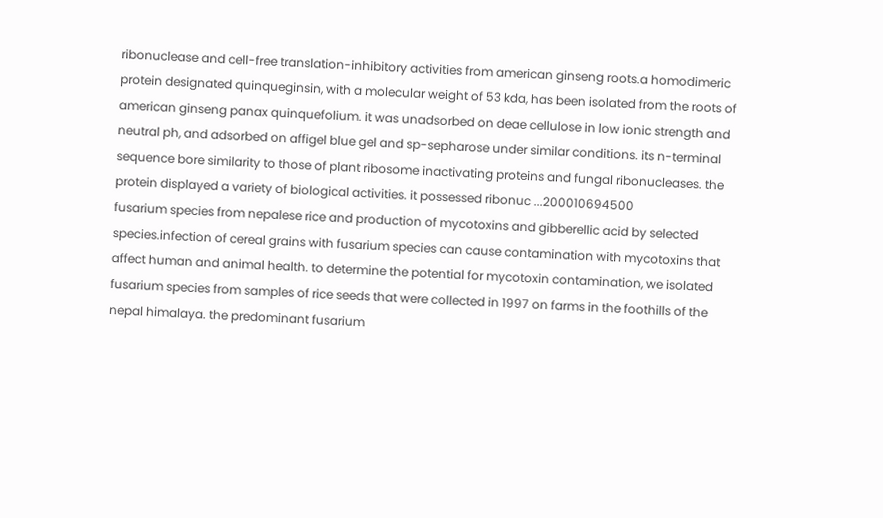ribonuclease and cell-free translation-inhibitory activities from american ginseng roots.a homodimeric protein designated quinqueginsin, with a molecular weight of 53 kda, has been isolated from the roots of american ginseng panax quinquefolium. it was unadsorbed on deae cellulose in low ionic strength and neutral ph, and adsorbed on affigel blue gel and sp-sepharose under similar conditions. its n-terminal sequence bore similarity to those of plant ribosome inactivating proteins and fungal ribonucleases. the protein displayed a variety of biological activities. it possessed ribonuc ...200010694500
fusarium species from nepalese rice and production of mycotoxins and gibberellic acid by selected species.infection of cereal grains with fusarium species can cause contamination with mycotoxins that affect human and animal health. to determine the potential for mycotoxin contamination, we isolated fusarium species from samples of rice seeds that were collected in 1997 on farms in the foothills of the nepal himalaya. the predominant fusarium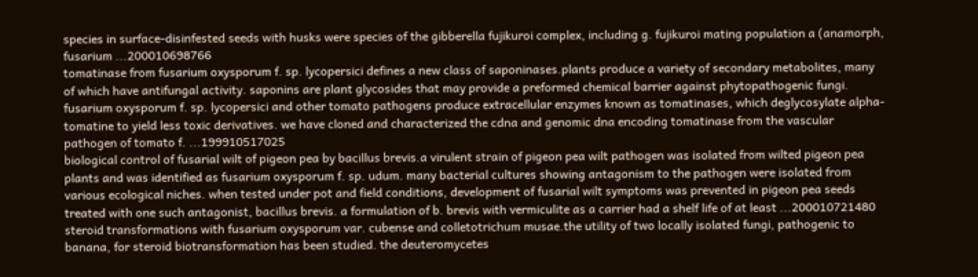species in surface-disinfested seeds with husks were species of the gibberella fujikuroi complex, including g. fujikuroi mating population a (anamorph, fusarium ...200010698766
tomatinase from fusarium oxysporum f. sp. lycopersici defines a new class of saponinases.plants produce a variety of secondary metabolites, many of which have antifungal activity. saponins are plant glycosides that may provide a preformed chemical barrier against phytopathogenic fungi. fusarium oxysporum f. sp. lycopersici and other tomato pathogens produce extracellular enzymes known as tomatinases, which deglycosylate alpha-tomatine to yield less toxic derivatives. we have cloned and characterized the cdna and genomic dna encoding tomatinase from the vascular pathogen of tomato f. ...199910517025
biological control of fusarial wilt of pigeon pea by bacillus brevis.a virulent strain of pigeon pea wilt pathogen was isolated from wilted pigeon pea plants and was identified as fusarium oxysporum f. sp. udum. many bacterial cultures showing antagonism to the pathogen were isolated from various ecological niches. when tested under pot and field conditions, development of fusarial wilt symptoms was prevented in pigeon pea seeds treated with one such antagonist, bacillus brevis. a formulation of b. brevis with vermiculite as a carrier had a shelf life of at least ...200010721480
steroid transformations with fusarium oxysporum var. cubense and colletotrichum musae.the utility of two locally isolated fungi, pathogenic to banana, for steroid biotransformation has been studied. the deuteromycetes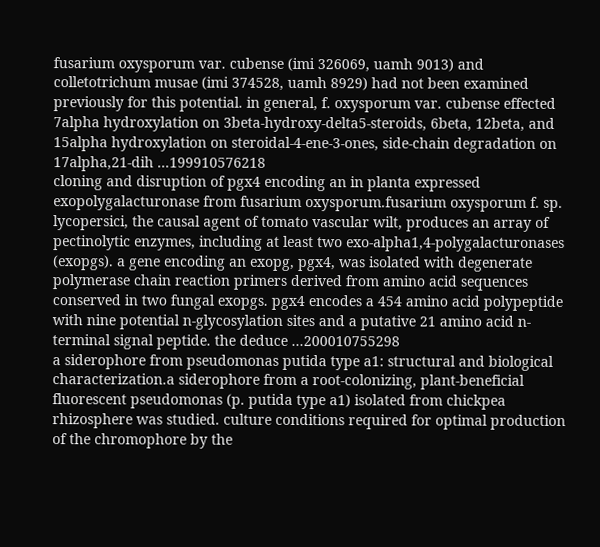fusarium oxysporum var. cubense (imi 326069, uamh 9013) and colletotrichum musae (imi 374528, uamh 8929) had not been examined previously for this potential. in general, f. oxysporum var. cubense effected 7alpha hydroxylation on 3beta-hydroxy-delta5-steroids, 6beta, 12beta, and 15alpha hydroxylation on steroidal-4-ene-3-ones, side-chain degradation on 17alpha,21-dih ...199910576218
cloning and disruption of pgx4 encoding an in planta expressed exopolygalacturonase from fusarium oxysporum.fusarium oxysporum f. sp. lycopersici, the causal agent of tomato vascular wilt, produces an array of pectinolytic enzymes, including at least two exo-alpha1,4-polygalacturonases (exopgs). a gene encoding an exopg, pgx4, was isolated with degenerate polymerase chain reaction primers derived from amino acid sequences conserved in two fungal exopgs. pgx4 encodes a 454 amino acid polypeptide with nine potential n-glycosylation sites and a putative 21 amino acid n-terminal signal peptide. the deduce ...200010755298
a siderophore from pseudomonas putida type a1: structural and biological characterization.a siderophore from a root-colonizing, plant-beneficial fluorescent pseudomonas (p. putida type a1) isolated from chickpea rhizosphere was studied. culture conditions required for optimal production of the chromophore by the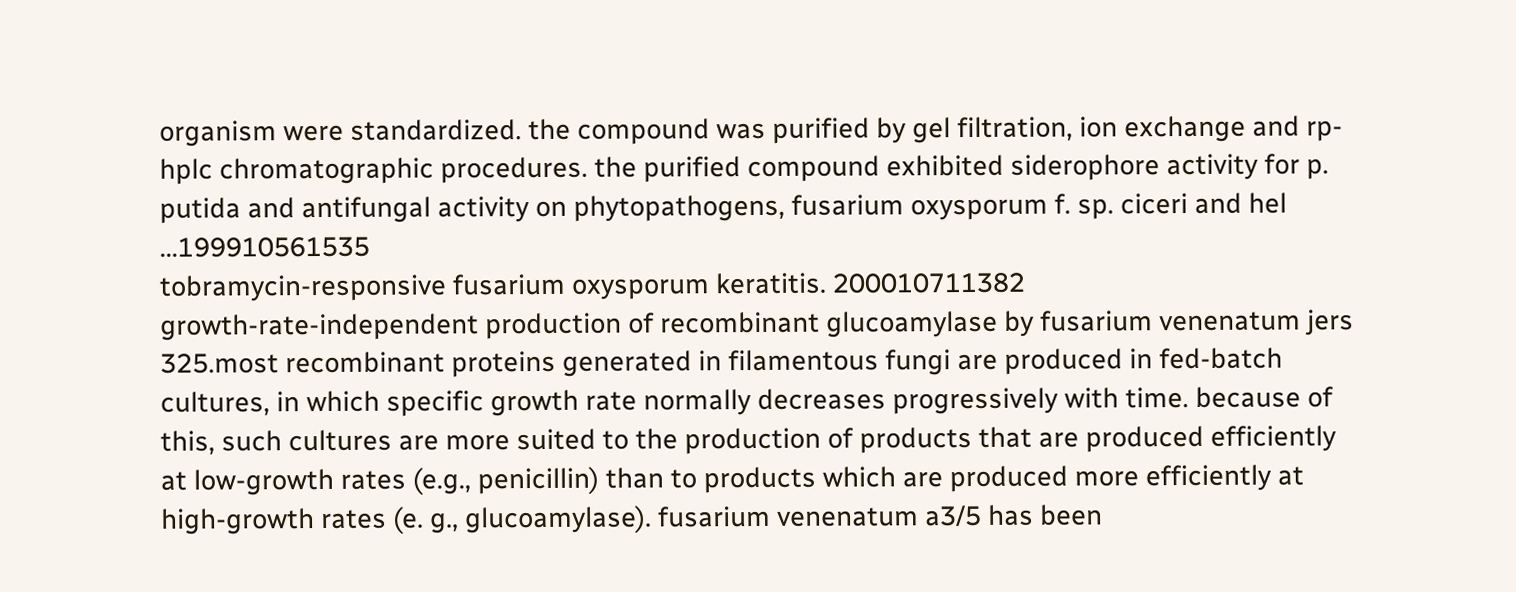organism were standardized. the compound was purified by gel filtration, ion exchange and rp-hplc chromatographic procedures. the purified compound exhibited siderophore activity for p. putida and antifungal activity on phytopathogens, fusarium oxysporum f. sp. ciceri and hel ...199910561535
tobramycin-responsive fusarium oxysporum keratitis. 200010711382
growth-rate-independent production of recombinant glucoamylase by fusarium venenatum jers 325.most recombinant proteins generated in filamentous fungi are produced in fed-batch cultures, in which specific growth rate normally decreases progressively with time. because of this, such cultures are more suited to the production of products that are produced efficiently at low-growth rates (e.g., penicillin) than to products which are produced more efficiently at high-growth rates (e. g., glucoamylase). fusarium venenatum a3/5 has been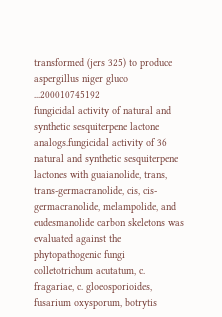transformed (jers 325) to produce aspergillus niger gluco ...200010745192
fungicidal activity of natural and synthetic sesquiterpene lactone analogs.fungicidal activity of 36 natural and synthetic sesquiterpene lactones with guaianolide, trans, trans-germacranolide, cis, cis-germacranolide, melampolide, and eudesmanolide carbon skeletons was evaluated against the phytopathogenic fungi colletotrichum acutatum, c. fragariae, c. gloeosporioides, fusarium oxysporum, botrytis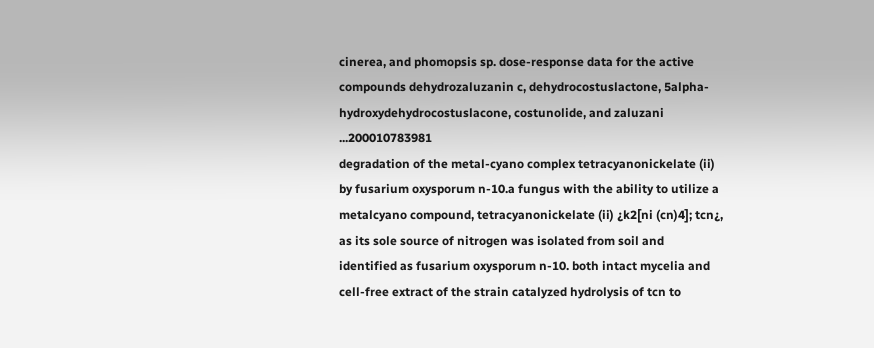cinerea, and phomopsis sp. dose-response data for the active compounds dehydrozaluzanin c, dehydrocostuslactone, 5alpha-hydroxydehydrocostuslacone, costunolide, and zaluzani ...200010783981
degradation of the metal-cyano complex tetracyanonickelate (ii) by fusarium oxysporum n-10.a fungus with the ability to utilize a metalcyano compound, tetracyanonickelate (ii) ¿k2[ni (cn)4]; tcn¿, as its sole source of nitrogen was isolated from soil and identified as fusarium oxysporum n-10. both intact mycelia and cell-free extract of the strain catalyzed hydrolysis of tcn to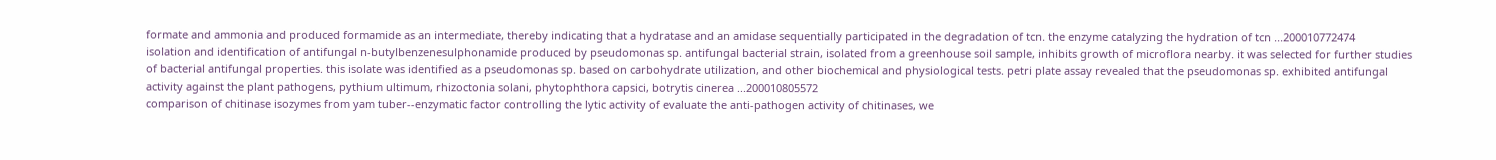formate and ammonia and produced formamide as an intermediate, thereby indicating that a hydratase and an amidase sequentially participated in the degradation of tcn. the enzyme catalyzing the hydration of tcn ...200010772474
isolation and identification of antifungal n-butylbenzenesulphonamide produced by pseudomonas sp. antifungal bacterial strain, isolated from a greenhouse soil sample, inhibits growth of microflora nearby. it was selected for further studies of bacterial antifungal properties. this isolate was identified as a pseudomonas sp. based on carbohydrate utilization, and other biochemical and physiological tests. petri plate assay revealed that the pseudomonas sp. exhibited antifungal activity against the plant pathogens, pythium ultimum, rhizoctonia solani, phytophthora capsici, botrytis cinerea ...200010805572
comparison of chitinase isozymes from yam tuber--enzymatic factor controlling the lytic activity of evaluate the anti-pathogen activity of chitinases, we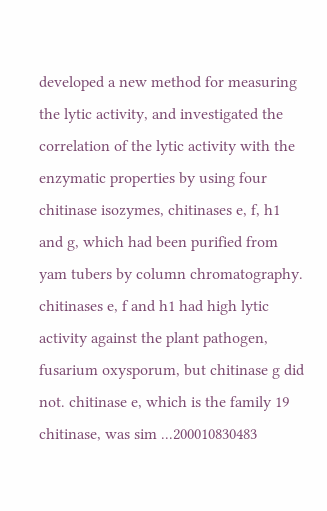developed a new method for measuring the lytic activity, and investigated the correlation of the lytic activity with the enzymatic properties by using four chitinase isozymes, chitinases e, f, h1 and g, which had been purified from yam tubers by column chromatography. chitinases e, f and h1 had high lytic activity against the plant pathogen, fusarium oxysporum, but chitinase g did not. chitinase e, which is the family 19 chitinase, was sim ...200010830483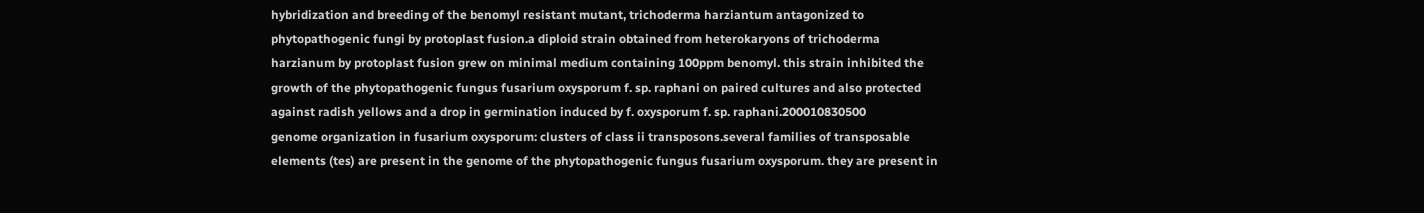hybridization and breeding of the benomyl resistant mutant, trichoderma harziantum antagonized to phytopathogenic fungi by protoplast fusion.a diploid strain obtained from heterokaryons of trichoderma harzianum by protoplast fusion grew on minimal medium containing 100ppm benomyl. this strain inhibited the growth of the phytopathogenic fungus fusarium oxysporum f. sp. raphani on paired cultures and also protected against radish yellows and a drop in germination induced by f. oxysporum f. sp. raphani.200010830500
genome organization in fusarium oxysporum: clusters of class ii transposons.several families of transposable elements (tes) are present in the genome of the phytopathogenic fungus fusarium oxysporum. they are present in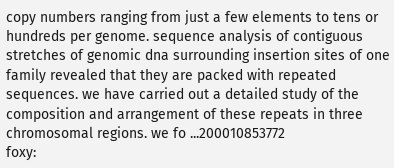copy numbers ranging from just a few elements to tens or hundreds per genome. sequence analysis of contiguous stretches of genomic dna surrounding insertion sites of one family revealed that they are packed with repeated sequences. we have carried out a detailed study of the composition and arrangement of these repeats in three chromosomal regions. we fo ...200010853772
foxy: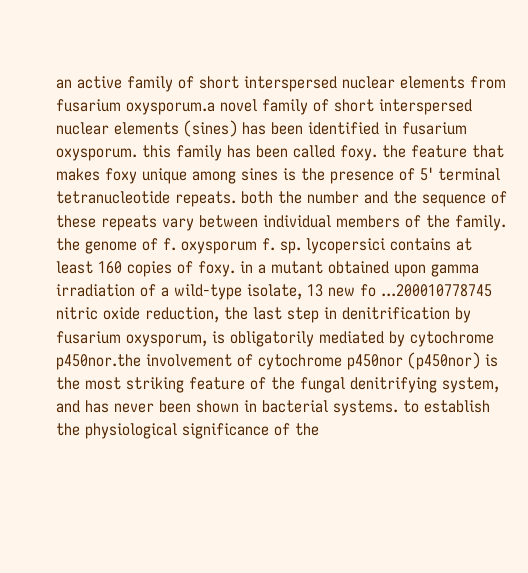an active family of short interspersed nuclear elements from fusarium oxysporum.a novel family of short interspersed nuclear elements (sines) has been identified in fusarium oxysporum. this family has been called foxy. the feature that makes foxy unique among sines is the presence of 5' terminal tetranucleotide repeats. both the number and the sequence of these repeats vary between individual members of the family. the genome of f. oxysporum f. sp. lycopersici contains at least 160 copies of foxy. in a mutant obtained upon gamma irradiation of a wild-type isolate, 13 new fo ...200010778745
nitric oxide reduction, the last step in denitrification by fusarium oxysporum, is obligatorily mediated by cytochrome p450nor.the involvement of cytochrome p450nor (p450nor) is the most striking feature of the fungal denitrifying system, and has never been shown in bacterial systems. to establish the physiological significance of the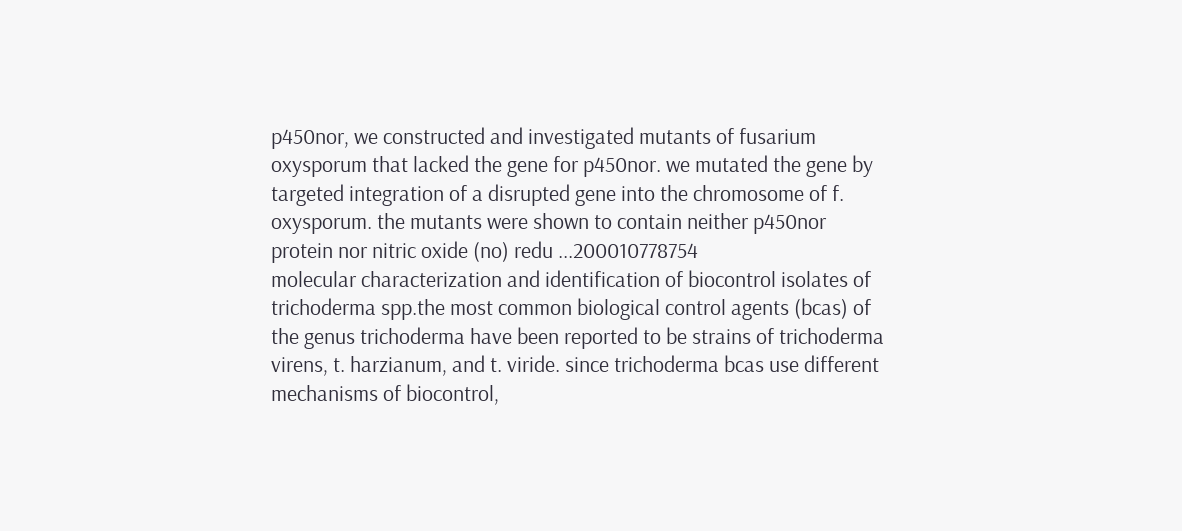p450nor, we constructed and investigated mutants of fusarium oxysporum that lacked the gene for p450nor. we mutated the gene by targeted integration of a disrupted gene into the chromosome of f. oxysporum. the mutants were shown to contain neither p450nor protein nor nitric oxide (no) redu ...200010778754
molecular characterization and identification of biocontrol isolates of trichoderma spp.the most common biological control agents (bcas) of the genus trichoderma have been reported to be strains of trichoderma virens, t. harzianum, and t. viride. since trichoderma bcas use different mechanisms of biocontrol,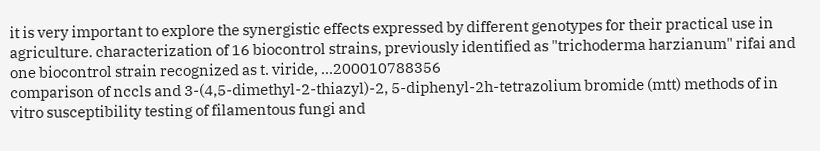it is very important to explore the synergistic effects expressed by different genotypes for their practical use in agriculture. characterization of 16 biocontrol strains, previously identified as "trichoderma harzianum" rifai and one biocontrol strain recognized as t. viride, ...200010788356
comparison of nccls and 3-(4,5-dimethyl-2-thiazyl)-2, 5-diphenyl-2h-tetrazolium bromide (mtt) methods of in vitro susceptibility testing of filamentous fungi and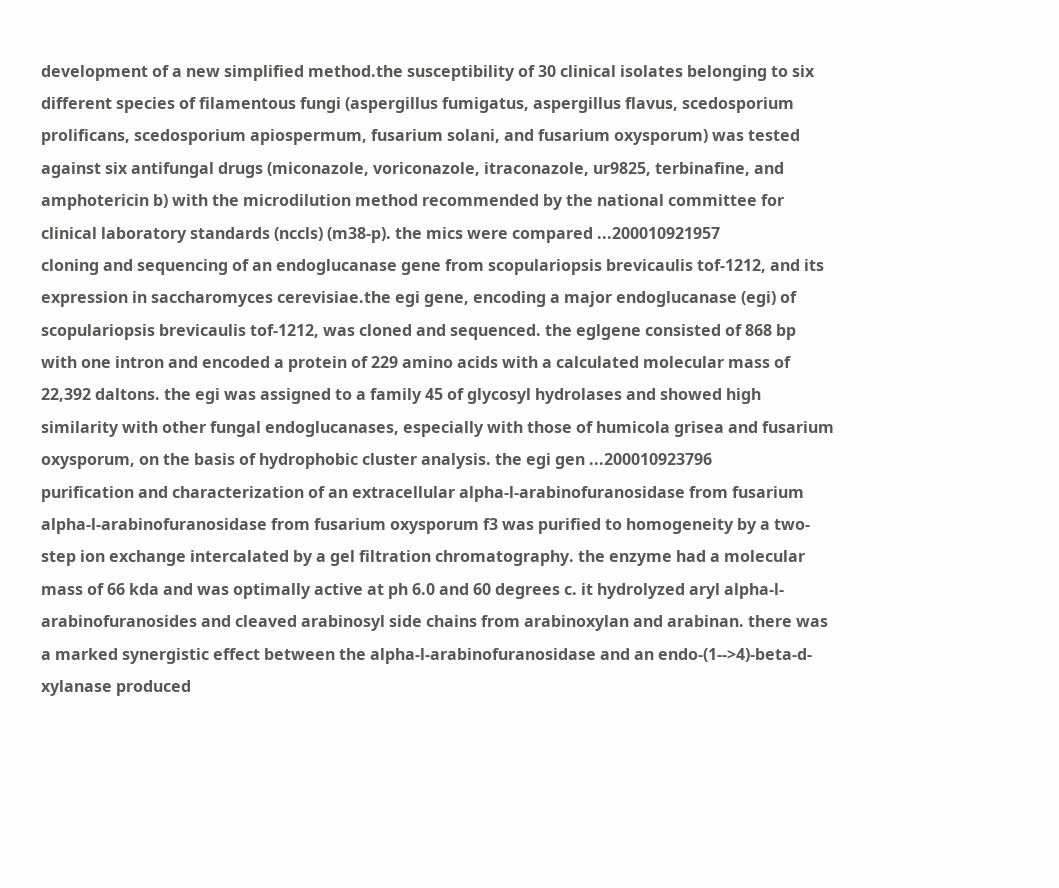development of a new simplified method.the susceptibility of 30 clinical isolates belonging to six different species of filamentous fungi (aspergillus fumigatus, aspergillus flavus, scedosporium prolificans, scedosporium apiospermum, fusarium solani, and fusarium oxysporum) was tested against six antifungal drugs (miconazole, voriconazole, itraconazole, ur9825, terbinafine, and amphotericin b) with the microdilution method recommended by the national committee for clinical laboratory standards (nccls) (m38-p). the mics were compared ...200010921957
cloning and sequencing of an endoglucanase gene from scopulariopsis brevicaulis tof-1212, and its expression in saccharomyces cerevisiae.the egi gene, encoding a major endoglucanase (egi) of scopulariopsis brevicaulis tof-1212, was cloned and sequenced. the eglgene consisted of 868 bp with one intron and encoded a protein of 229 amino acids with a calculated molecular mass of 22,392 daltons. the egi was assigned to a family 45 of glycosyl hydrolases and showed high similarity with other fungal endoglucanases, especially with those of humicola grisea and fusarium oxysporum, on the basis of hydrophobic cluster analysis. the egi gen ...200010923796
purification and characterization of an extracellular alpha-l-arabinofuranosidase from fusarium alpha-l-arabinofuranosidase from fusarium oxysporum f3 was purified to homogeneity by a two-step ion exchange intercalated by a gel filtration chromatography. the enzyme had a molecular mass of 66 kda and was optimally active at ph 6.0 and 60 degrees c. it hydrolyzed aryl alpha-l-arabinofuranosides and cleaved arabinosyl side chains from arabinoxylan and arabinan. there was a marked synergistic effect between the alpha-l-arabinofuranosidase and an endo-(1-->4)-beta-d-xylanase produced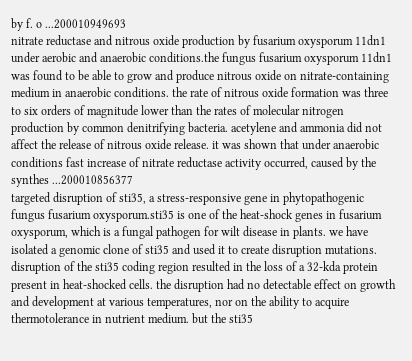by f. o ...200010949693
nitrate reductase and nitrous oxide production by fusarium oxysporum 11dn1 under aerobic and anaerobic conditions.the fungus fusarium oxysporum 11dn1 was found to be able to grow and produce nitrous oxide on nitrate-containing medium in anaerobic conditions. the rate of nitrous oxide formation was three to six orders of magnitude lower than the rates of molecular nitrogen production by common denitrifying bacteria. acetylene and ammonia did not affect the release of nitrous oxide release. it was shown that under anaerobic conditions fast increase of nitrate reductase activity occurred, caused by the synthes ...200010856377
targeted disruption of sti35, a stress-responsive gene in phytopathogenic fungus fusarium oxysporum.sti35 is one of the heat-shock genes in fusarium oxysporum, which is a fungal pathogen for wilt disease in plants. we have isolated a genomic clone of sti35 and used it to create disruption mutations. disruption of the sti35 coding region resulted in the loss of a 32-kda protein present in heat-shocked cells. the disruption had no detectable effect on growth and development at various temperatures, nor on the ability to acquire thermotolerance in nutrient medium. but the sti35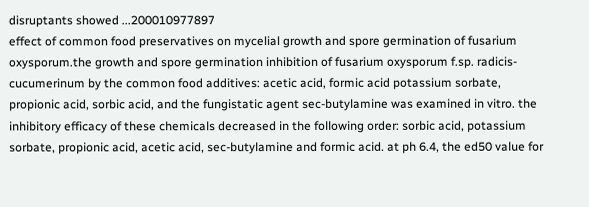disruptants showed ...200010977897
effect of common food preservatives on mycelial growth and spore germination of fusarium oxysporum.the growth and spore germination inhibition of fusarium oxysporum f.sp. radicis-cucumerinum by the common food additives: acetic acid, formic acid potassium sorbate, propionic acid, sorbic acid, and the fungistatic agent sec-butylamine was examined in vitro. the inhibitory efficacy of these chemicals decreased in the following order: sorbic acid, potassium sorbate, propionic acid, acetic acid, sec-butylamine and formic acid. at ph 6.4, the ed50 value for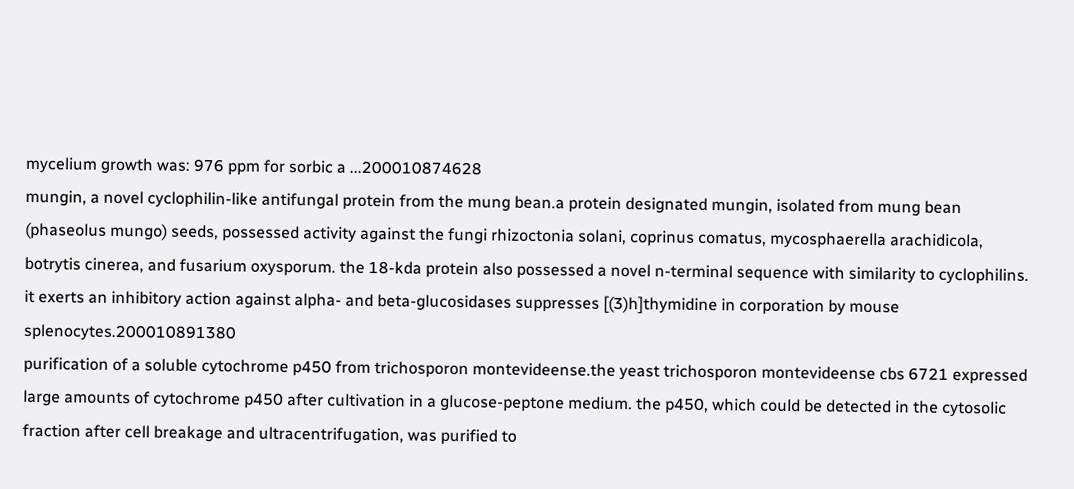mycelium growth was: 976 ppm for sorbic a ...200010874628
mungin, a novel cyclophilin-like antifungal protein from the mung bean.a protein designated mungin, isolated from mung bean (phaseolus mungo) seeds, possessed activity against the fungi rhizoctonia solani, coprinus comatus, mycosphaerella arachidicola, botrytis cinerea, and fusarium oxysporum. the 18-kda protein also possessed a novel n-terminal sequence with similarity to cyclophilins. it exerts an inhibitory action against alpha- and beta-glucosidases suppresses [(3)h]thymidine in corporation by mouse splenocytes.200010891380
purification of a soluble cytochrome p450 from trichosporon montevideense.the yeast trichosporon montevideense cbs 6721 expressed large amounts of cytochrome p450 after cultivation in a glucose-peptone medium. the p450, which could be detected in the cytosolic fraction after cell breakage and ultracentrifugation, was purified to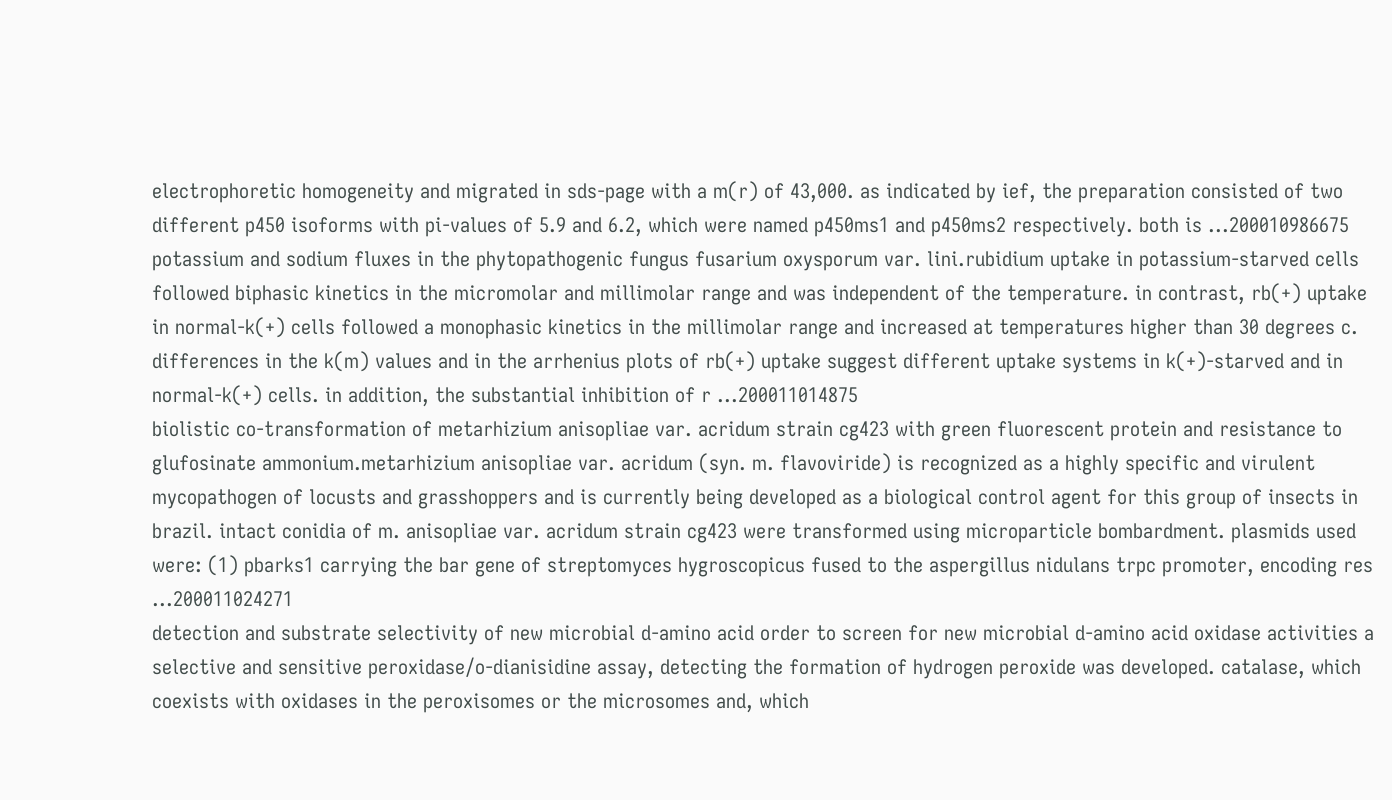electrophoretic homogeneity and migrated in sds-page with a m(r) of 43,000. as indicated by ief, the preparation consisted of two different p450 isoforms with pi-values of 5.9 and 6.2, which were named p450ms1 and p450ms2 respectively. both is ...200010986675
potassium and sodium fluxes in the phytopathogenic fungus fusarium oxysporum var. lini.rubidium uptake in potassium-starved cells followed biphasic kinetics in the micromolar and millimolar range and was independent of the temperature. in contrast, rb(+) uptake in normal-k(+) cells followed a monophasic kinetics in the millimolar range and increased at temperatures higher than 30 degrees c. differences in the k(m) values and in the arrhenius plots of rb(+) uptake suggest different uptake systems in k(+)-starved and in normal-k(+) cells. in addition, the substantial inhibition of r ...200011014875
biolistic co-transformation of metarhizium anisopliae var. acridum strain cg423 with green fluorescent protein and resistance to glufosinate ammonium.metarhizium anisopliae var. acridum (syn. m. flavoviride) is recognized as a highly specific and virulent mycopathogen of locusts and grasshoppers and is currently being developed as a biological control agent for this group of insects in brazil. intact conidia of m. anisopliae var. acridum strain cg423 were transformed using microparticle bombardment. plasmids used were: (1) pbarks1 carrying the bar gene of streptomyces hygroscopicus fused to the aspergillus nidulans trpc promoter, encoding res ...200011024271
detection and substrate selectivity of new microbial d-amino acid order to screen for new microbial d-amino acid oxidase activities a selective and sensitive peroxidase/o-dianisidine assay, detecting the formation of hydrogen peroxide was developed. catalase, which coexists with oxidases in the peroxisomes or the microsomes and, which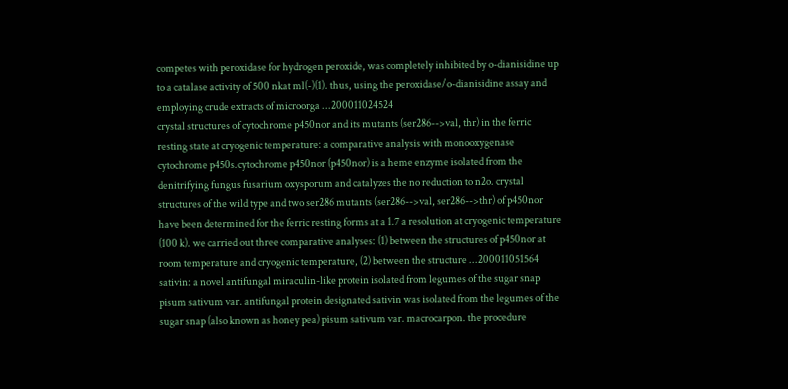competes with peroxidase for hydrogen peroxide, was completely inhibited by o-dianisidine up to a catalase activity of 500 nkat ml(-)(1). thus, using the peroxidase/o-dianisidine assay and employing crude extracts of microorga ...200011024524
crystal structures of cytochrome p450nor and its mutants (ser286-->val, thr) in the ferric resting state at cryogenic temperature: a comparative analysis with monooxygenase cytochrome p450s.cytochrome p450nor (p450nor) is a heme enzyme isolated from the denitrifying fungus fusarium oxysporum and catalyzes the no reduction to n2o. crystal structures of the wild type and two ser286 mutants (ser286-->val, ser286-->thr) of p450nor have been determined for the ferric resting forms at a 1.7 a resolution at cryogenic temperature (100 k). we carried out three comparative analyses: (1) between the structures of p450nor at room temperature and cryogenic temperature, (2) between the structure ...200011051564
sativin: a novel antifungal miraculin-like protein isolated from legumes of the sugar snap pisum sativum var. antifungal protein designated sativin was isolated from the legumes of the sugar snap (also known as honey pea) pisum sativum var. macrocarpon. the procedure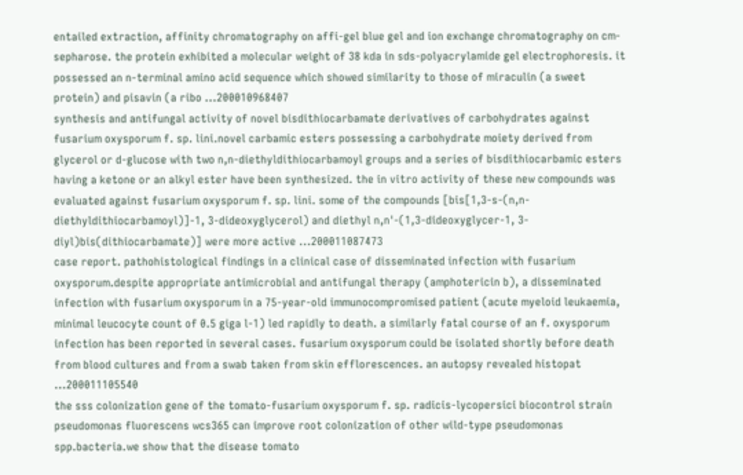entailed extraction, affinity chromatography on affi-gel blue gel and ion exchange chromatography on cm-sepharose. the protein exhibited a molecular weight of 38 kda in sds-polyacrylamide gel electrophoresis. it possessed an n-terminal amino acid sequence which showed similarity to those of miraculin (a sweet protein) and pisavin (a ribo ...200010968407
synthesis and antifungal activity of novel bisdithiocarbamate derivatives of carbohydrates against fusarium oxysporum f. sp. lini.novel carbamic esters possessing a carbohydrate moiety derived from glycerol or d-glucose with two n,n-diethyldithiocarbamoyl groups and a series of bisdithiocarbamic esters having a ketone or an alkyl ester have been synthesized. the in vitro activity of these new compounds was evaluated against fusarium oxysporum f. sp. lini. some of the compounds [bis[1,3-s-(n,n-diethyldithiocarbamoyl)]-1, 3-dideoxyglycerol) and diethyl n,n'-(1,3-dideoxyglycer-1, 3-diyl)bis(dithiocarbamate)] were more active ...200011087473
case report. pathohistological findings in a clinical case of disseminated infection with fusarium oxysporum.despite appropriate antimicrobial and antifungal therapy (amphotericin b), a disseminated infection with fusarium oxysporum in a 75-year-old immunocompromised patient (acute myeloid leukaemia, minimal leucocyte count of 0.5 giga l-1) led rapidly to death. a similarly fatal course of an f. oxysporum infection has been reported in several cases. fusarium oxysporum could be isolated shortly before death from blood cultures and from a swab taken from skin efflorescences. an autopsy revealed histopat ...200011105540
the sss colonization gene of the tomato-fusarium oxysporum f. sp. radicis-lycopersici biocontrol strain pseudomonas fluorescens wcs365 can improve root colonization of other wild-type pseudomonas spp.bacteria.we show that the disease tomato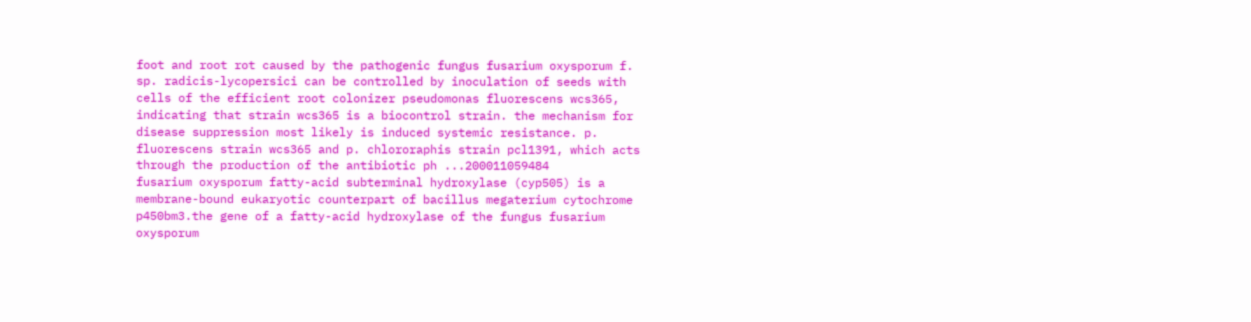foot and root rot caused by the pathogenic fungus fusarium oxysporum f. sp. radicis-lycopersici can be controlled by inoculation of seeds with cells of the efficient root colonizer pseudomonas fluorescens wcs365, indicating that strain wcs365 is a biocontrol strain. the mechanism for disease suppression most likely is induced systemic resistance. p. fluorescens strain wcs365 and p. chlororaphis strain pcl1391, which acts through the production of the antibiotic ph ...200011059484
fusarium oxysporum fatty-acid subterminal hydroxylase (cyp505) is a membrane-bound eukaryotic counterpart of bacillus megaterium cytochrome p450bm3.the gene of a fatty-acid hydroxylase of the fungus fusarium oxysporum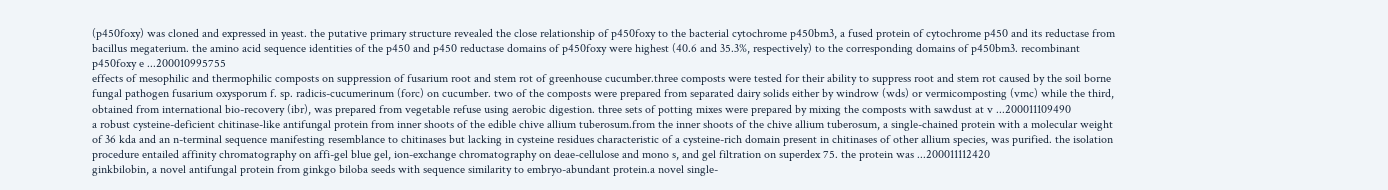(p450foxy) was cloned and expressed in yeast. the putative primary structure revealed the close relationship of p450foxy to the bacterial cytochrome p450bm3, a fused protein of cytochrome p450 and its reductase from bacillus megaterium. the amino acid sequence identities of the p450 and p450 reductase domains of p450foxy were highest (40.6 and 35.3%, respectively) to the corresponding domains of p450bm3. recombinant p450foxy e ...200010995755
effects of mesophilic and thermophilic composts on suppression of fusarium root and stem rot of greenhouse cucumber.three composts were tested for their ability to suppress root and stem rot caused by the soil borne fungal pathogen fusarium oxysporum f. sp. radicis-cucumerinum (forc) on cucumber. two of the composts were prepared from separated dairy solids either by windrow (wds) or vermicomposting (vmc) while the third, obtained from international bio-recovery (ibr), was prepared from vegetable refuse using aerobic digestion. three sets of potting mixes were prepared by mixing the composts with sawdust at v ...200011109490
a robust cysteine-deficient chitinase-like antifungal protein from inner shoots of the edible chive allium tuberosum.from the inner shoots of the chive allium tuberosum, a single-chained protein with a molecular weight of 36 kda and an n-terminal sequence manifesting resemblance to chitinases but lacking in cysteine residues characteristic of a cysteine-rich domain present in chitinases of other allium species, was purified. the isolation procedure entailed affinity chromatography on affi-gel blue gel, ion-exchange chromatography on deae-cellulose and mono s, and gel filtration on superdex 75. the protein was ...200011112420
ginkbilobin, a novel antifungal protein from ginkgo biloba seeds with sequence similarity to embryo-abundant protein.a novel single-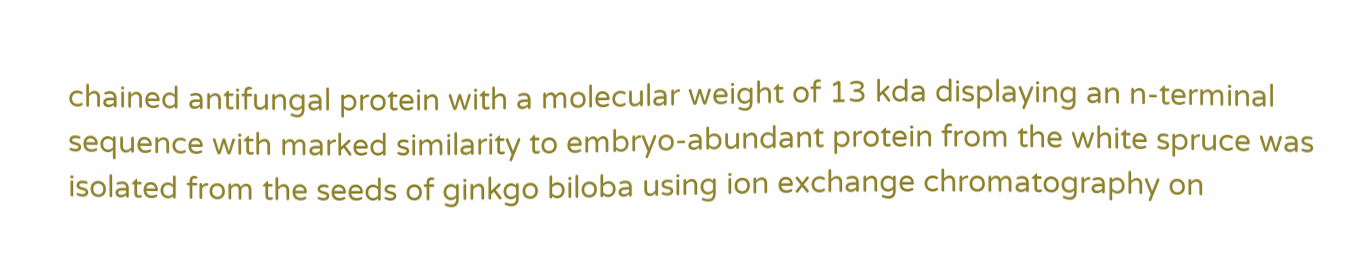chained antifungal protein with a molecular weight of 13 kda displaying an n-terminal sequence with marked similarity to embryo-abundant protein from the white spruce was isolated from the seeds of ginkgo biloba using ion exchange chromatography on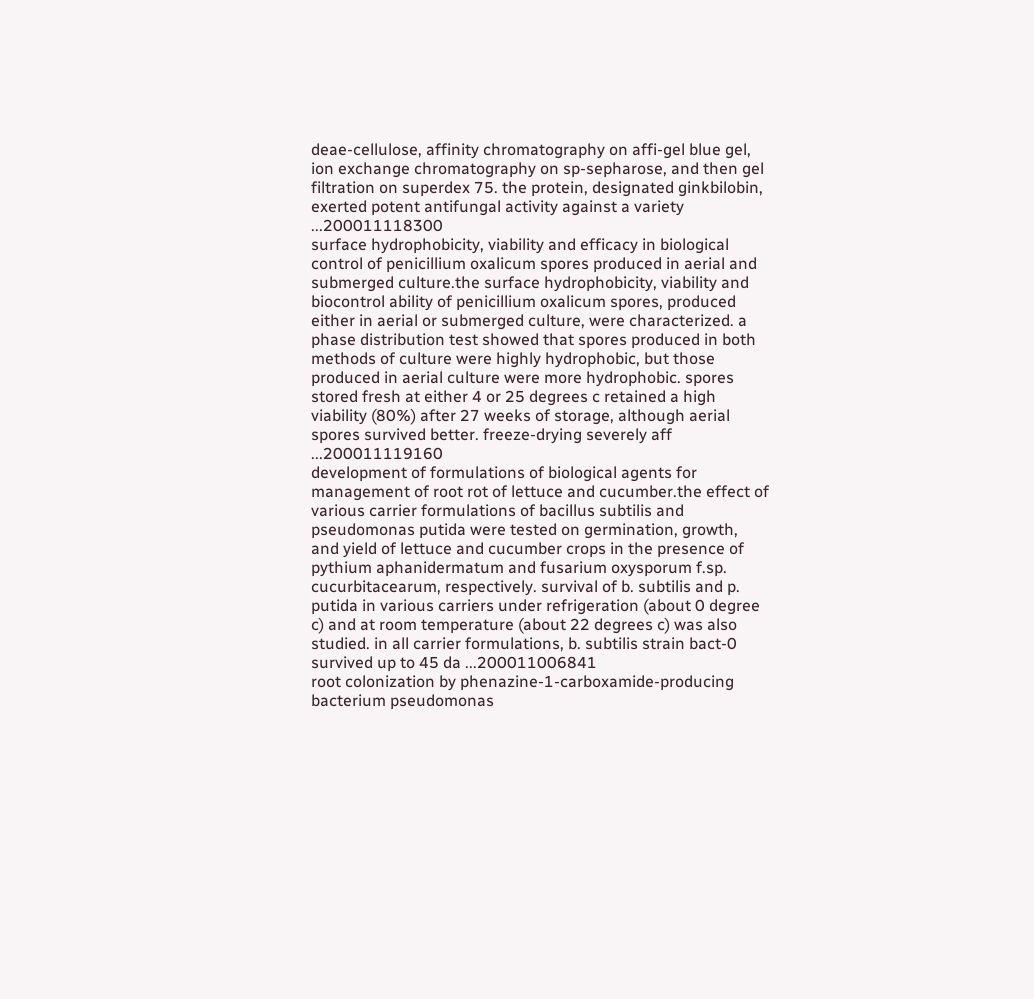deae-cellulose, affinity chromatography on affi-gel blue gel, ion exchange chromatography on sp-sepharose, and then gel filtration on superdex 75. the protein, designated ginkbilobin, exerted potent antifungal activity against a variety ...200011118300
surface hydrophobicity, viability and efficacy in biological control of penicillium oxalicum spores produced in aerial and submerged culture.the surface hydrophobicity, viability and biocontrol ability of penicillium oxalicum spores, produced either in aerial or submerged culture, were characterized. a phase distribution test showed that spores produced in both methods of culture were highly hydrophobic, but those produced in aerial culture were more hydrophobic. spores stored fresh at either 4 or 25 degrees c retained a high viability (80%) after 27 weeks of storage, although aerial spores survived better. freeze-drying severely aff ...200011119160
development of formulations of biological agents for management of root rot of lettuce and cucumber.the effect of various carrier formulations of bacillus subtilis and pseudomonas putida were tested on germination, growth, and yield of lettuce and cucumber crops in the presence of pythium aphanidermatum and fusarium oxysporum f.sp. cucurbitacearum, respectively. survival of b. subtilis and p. putida in various carriers under refrigeration (about 0 degree c) and at room temperature (about 22 degrees c) was also studied. in all carrier formulations, b. subtilis strain bact-0 survived up to 45 da ...200011006841
root colonization by phenazine-1-carboxamide-producing bacterium pseudomonas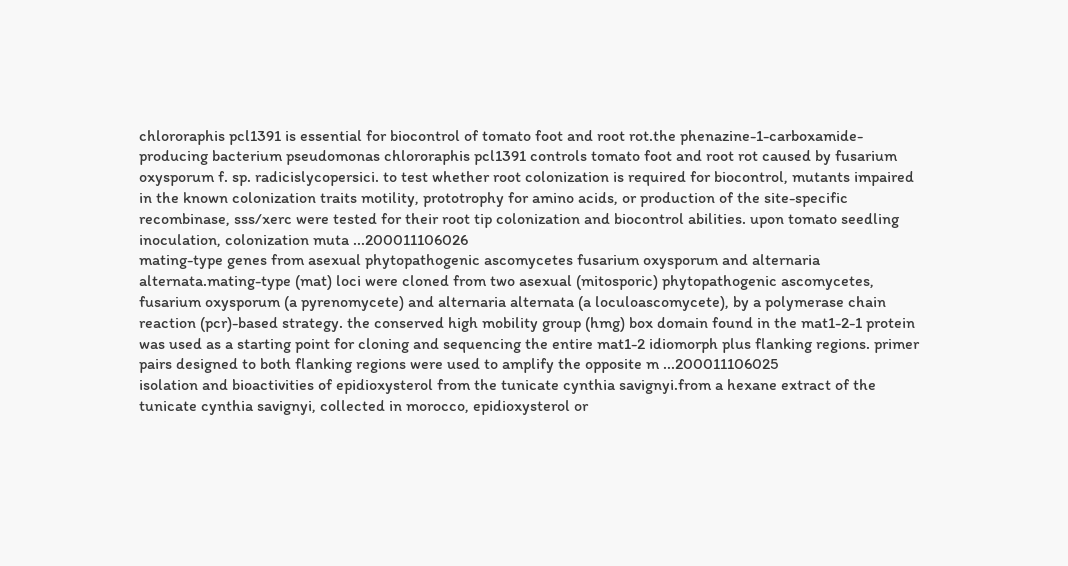chlororaphis pcl1391 is essential for biocontrol of tomato foot and root rot.the phenazine-1-carboxamide-producing bacterium pseudomonas chlororaphis pcl1391 controls tomato foot and root rot caused by fusarium oxysporum f. sp. radicislycopersici. to test whether root colonization is required for biocontrol, mutants impaired in the known colonization traits motility, prototrophy for amino acids, or production of the site-specific recombinase, sss/xerc were tested for their root tip colonization and biocontrol abilities. upon tomato seedling inoculation, colonization muta ...200011106026
mating-type genes from asexual phytopathogenic ascomycetes fusarium oxysporum and alternaria alternata.mating-type (mat) loci were cloned from two asexual (mitosporic) phytopathogenic ascomycetes, fusarium oxysporum (a pyrenomycete) and alternaria alternata (a loculoascomycete), by a polymerase chain reaction (pcr)-based strategy. the conserved high mobility group (hmg) box domain found in the mat1-2-1 protein was used as a starting point for cloning and sequencing the entire mat1-2 idiomorph plus flanking regions. primer pairs designed to both flanking regions were used to amplify the opposite m ...200011106025
isolation and bioactivities of epidioxysterol from the tunicate cynthia savignyi.from a hexane extract of the tunicate cynthia savignyi, collected in morocco, epidioxysterol or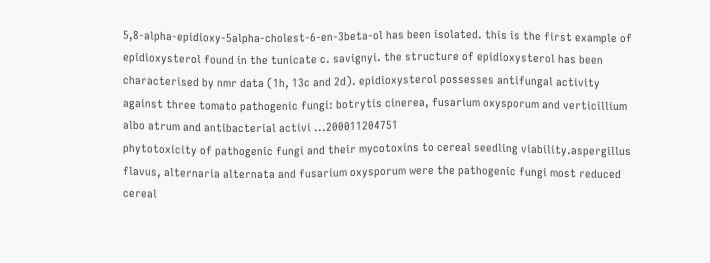5,8-alpha-epidioxy-5alpha-cholest-6-en-3beta-ol has been isolated. this is the first example of epidioxysterol found in the tunicate c. savignyi. the structure of epidioxysterol has been characterised by nmr data (1h, 13c and 2d). epidioxysterol possesses antifungal activity against three tomato pathogenic fungi: botrytis cinerea, fusarium oxysporum and verticillium albo atrum and antibacterial activi ...200011204751
phytotoxicity of pathogenic fungi and their mycotoxins to cereal seedling viability.aspergillus flavus, alternaria alternata and fusarium oxysporum were the pathogenic fungi most reduced cereal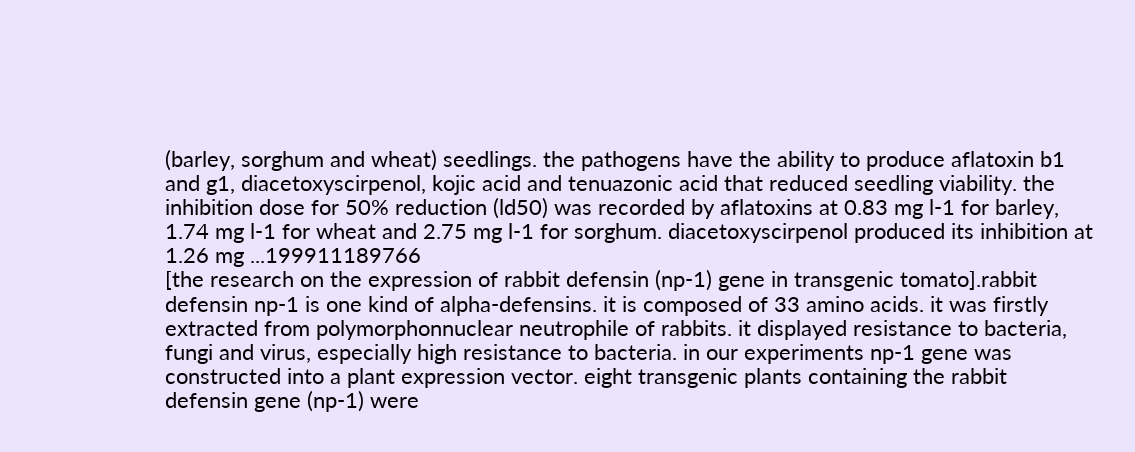(barley, sorghum and wheat) seedlings. the pathogens have the ability to produce aflatoxin b1 and g1, diacetoxyscirpenol, kojic acid and tenuazonic acid that reduced seedling viability. the inhibition dose for 50% reduction (ld50) was recorded by aflatoxins at 0.83 mg l-1 for barley, 1.74 mg l-1 for wheat and 2.75 mg l-1 for sorghum. diacetoxyscirpenol produced its inhibition at 1.26 mg ...199911189766
[the research on the expression of rabbit defensin (np-1) gene in transgenic tomato].rabbit defensin np-1 is one kind of alpha-defensins. it is composed of 33 amino acids. it was firstly extracted from polymorphonnuclear neutrophile of rabbits. it displayed resistance to bacteria, fungi and virus, especially high resistance to bacteria. in our experiments np-1 gene was constructed into a plant expression vector. eight transgenic plants containing the rabbit defensin gene (np-1) were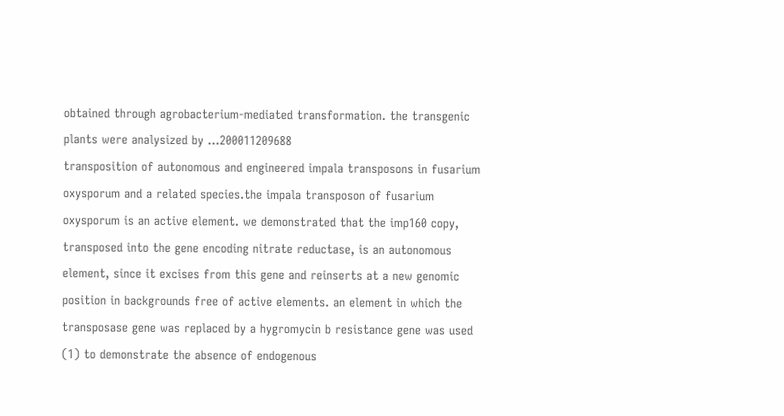obtained through agrobacterium-mediated transformation. the transgenic plants were analysized by ...200011209688
transposition of autonomous and engineered impala transposons in fusarium oxysporum and a related species.the impala transposon of fusarium oxysporum is an active element. we demonstrated that the imp160 copy, transposed into the gene encoding nitrate reductase, is an autonomous element, since it excises from this gene and reinserts at a new genomic position in backgrounds free of active elements. an element in which the transposase gene was replaced by a hygromycin b resistance gene was used (1) to demonstrate the absence of endogenous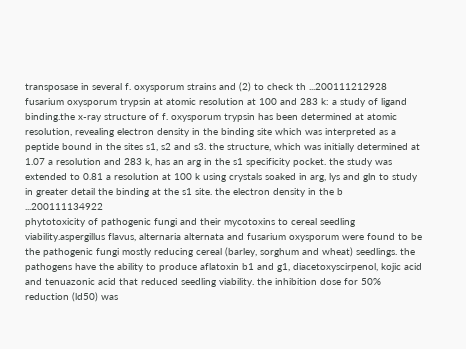transposase in several f. oxysporum strains and (2) to check th ...200111212928
fusarium oxysporum trypsin at atomic resolution at 100 and 283 k: a study of ligand binding.the x-ray structure of f. oxysporum trypsin has been determined at atomic resolution, revealing electron density in the binding site which was interpreted as a peptide bound in the sites s1, s2 and s3. the structure, which was initially determined at 1.07 a resolution and 283 k, has an arg in the s1 specificity pocket. the study was extended to 0.81 a resolution at 100 k using crystals soaked in arg, lys and gln to study in greater detail the binding at the s1 site. the electron density in the b ...200111134922
phytotoxicity of pathogenic fungi and their mycotoxins to cereal seedling viability.aspergillus flavus, alternaria alternata and fusarium oxysporum were found to be the pathogenic fungi mostly reducing cereal (barley, sorghum and wheat) seedlings. the pathogens have the ability to produce aflatoxin b1 and g1, diacetoxyscirpenol, kojic acid and tenuazonic acid that reduced seedling viability. the inhibition dose for 50% reduction (ld50) was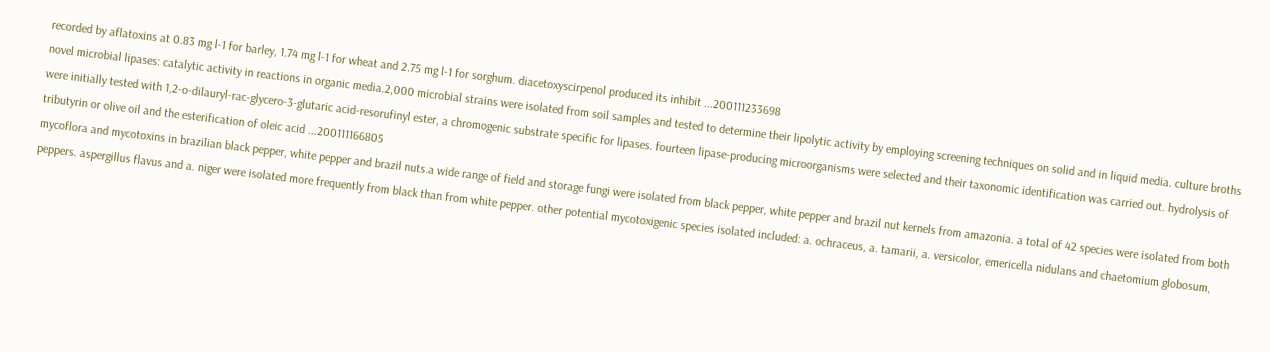recorded by aflatoxins at 0.83 mg l-1 for barley, 1.74 mg l-1 for wheat and 2.75 mg l-1 for sorghum. diacetoxyscirpenol produced its inhibit ...200111233698
novel microbial lipases: catalytic activity in reactions in organic media.2,000 microbial strains were isolated from soil samples and tested to determine their lipolytic activity by employing screening techniques on solid and in liquid media. culture broths were initially tested with 1,2-o-dilauryl-rac-glycero-3-glutaric acid-resorufinyl ester, a chromogenic substrate specific for lipases. fourteen lipase-producing microorganisms were selected and their taxonomic identification was carried out. hydrolysis of tributyrin or olive oil and the esterification of oleic acid ...200111166805
mycoflora and mycotoxins in brazilian black pepper, white pepper and brazil nuts.a wide range of field and storage fungi were isolated from black pepper, white pepper and brazil nut kernels from amazonia. a total of 42 species were isolated from both peppers. aspergillus flavus and a. niger were isolated more frequently from black than from white pepper. other potential mycotoxigenic species isolated included: a. ochraceus, a. tamarii, a. versicolor, emericella nidulans and chaetomium globosum,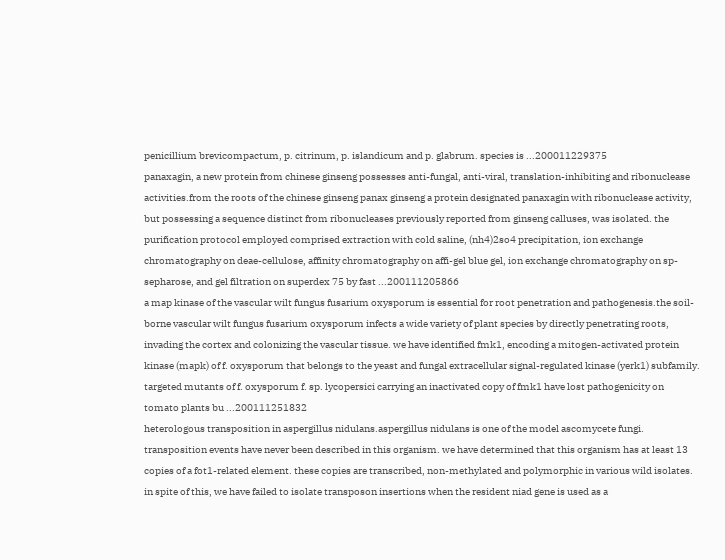penicillium brevicompactum, p. citrinum, p. islandicum and p. glabrum. species is ...200011229375
panaxagin, a new protein from chinese ginseng possesses anti-fungal, anti-viral, translation-inhibiting and ribonuclease activities.from the roots of the chinese ginseng panax ginseng a protein designated panaxagin with ribonuclease activity, but possessing a sequence distinct from ribonucleases previously reported from ginseng calluses, was isolated. the purification protocol employed comprised extraction with cold saline, (nh4)2so4 precipitation, ion exchange chromatography on deae-cellulose, affinity chromatography on affi-gel blue gel, ion exchange chromatography on sp-sepharose, and gel filtration on superdex 75 by fast ...200111205866
a map kinase of the vascular wilt fungus fusarium oxysporum is essential for root penetration and pathogenesis.the soil-borne vascular wilt fungus fusarium oxysporum infects a wide variety of plant species by directly penetrating roots, invading the cortex and colonizing the vascular tissue. we have identified fmk1, encoding a mitogen-activated protein kinase (mapk) of f. oxysporum that belongs to the yeast and fungal extracellular signal-regulated kinase (yerk1) subfamily. targeted mutants of f. oxysporum f. sp. lycopersici carrying an inactivated copy of fmk1 have lost pathogenicity on tomato plants bu ...200111251832
heterologous transposition in aspergillus nidulans.aspergillus nidulans is one of the model ascomycete fungi. transposition events have never been described in this organism. we have determined that this organism has at least 13 copies of a fot1-related element. these copies are transcribed, non-methylated and polymorphic in various wild isolates. in spite of this, we have failed to isolate transposon insertions when the resident niad gene is used as a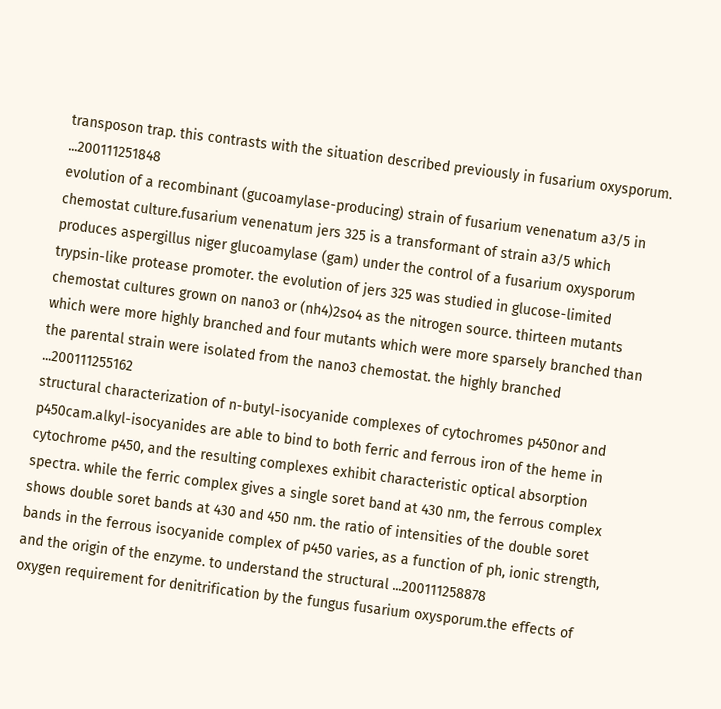transposon trap. this contrasts with the situation described previously in fusarium oxysporum. ...200111251848
evolution of a recombinant (gucoamylase-producing) strain of fusarium venenatum a3/5 in chemostat culture.fusarium venenatum jers 325 is a transformant of strain a3/5 which produces aspergillus niger glucoamylase (gam) under the control of a fusarium oxysporum trypsin-like protease promoter. the evolution of jers 325 was studied in glucose-limited chemostat cultures grown on nano3 or (nh4)2so4 as the nitrogen source. thirteen mutants which were more highly branched and four mutants which were more sparsely branched than the parental strain were isolated from the nano3 chemostat. the highly branched ...200111255162
structural characterization of n-butyl-isocyanide complexes of cytochromes p450nor and p450cam.alkyl-isocyanides are able to bind to both ferric and ferrous iron of the heme in cytochrome p450, and the resulting complexes exhibit characteristic optical absorption spectra. while the ferric complex gives a single soret band at 430 nm, the ferrous complex shows double soret bands at 430 and 450 nm. the ratio of intensities of the double soret bands in the ferrous isocyanide complex of p450 varies, as a function of ph, ionic strength, and the origin of the enzyme. to understand the structural ...200111258878
oxygen requirement for denitrification by the fungus fusarium oxysporum.the effects of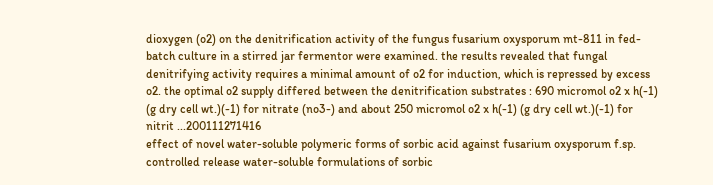dioxygen (o2) on the denitrification activity of the fungus fusarium oxysporum mt-811 in fed-batch culture in a stirred jar fermentor were examined. the results revealed that fungal denitrifying activity requires a minimal amount of o2 for induction, which is repressed by excess o2. the optimal o2 supply differed between the denitrification substrates : 690 micromol o2 x h(-1) (g dry cell wt.)(-1) for nitrate (no3-) and about 250 micromol o2 x h(-1) (g dry cell wt.)(-1) for nitrit ...200111271416
effect of novel water-soluble polymeric forms of sorbic acid against fusarium oxysporum f.sp. controlled release water-soluble formulations of sorbic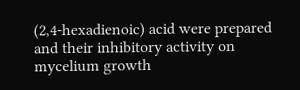(2,4-hexadienoic) acid were prepared and their inhibitory activity on mycelium growth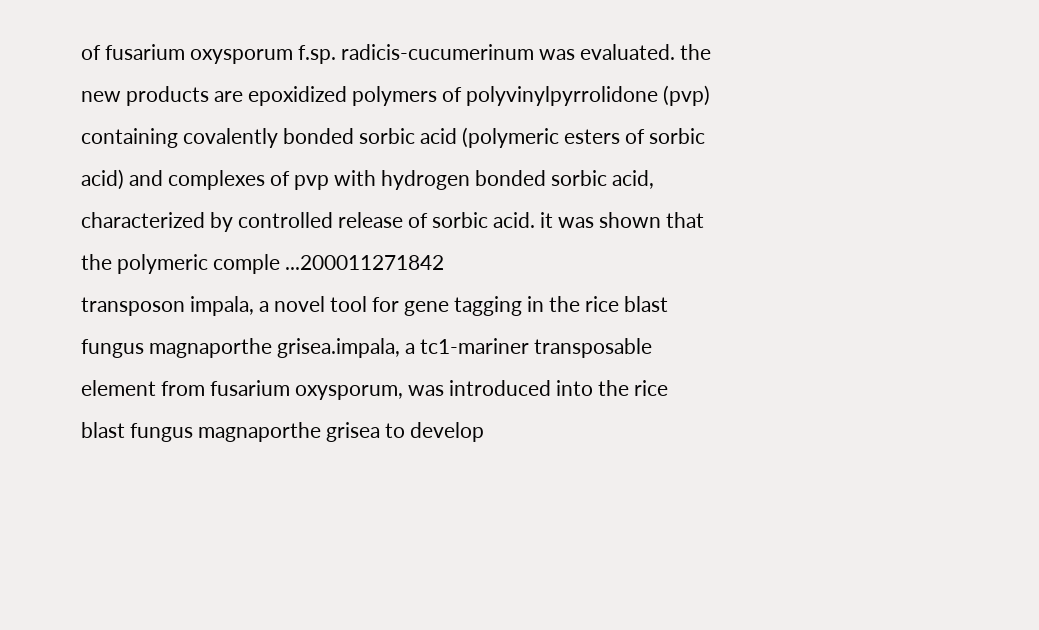of fusarium oxysporum f.sp. radicis-cucumerinum was evaluated. the new products are epoxidized polymers of polyvinylpyrrolidone (pvp) containing covalently bonded sorbic acid (polymeric esters of sorbic acid) and complexes of pvp with hydrogen bonded sorbic acid, characterized by controlled release of sorbic acid. it was shown that the polymeric comple ...200011271842
transposon impala, a novel tool for gene tagging in the rice blast fungus magnaporthe grisea.impala, a tc1-mariner transposable element from fusarium oxysporum, was introduced into the rice blast fungus magnaporthe grisea to develop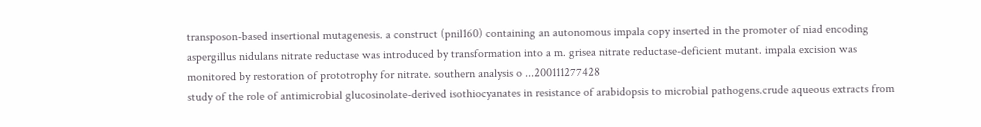transposon-based insertional mutagenesis. a construct (pnil160) containing an autonomous impala copy inserted in the promoter of niad encoding aspergillus nidulans nitrate reductase was introduced by transformation into a m. grisea nitrate reductase-deficient mutant. impala excision was monitored by restoration of prototrophy for nitrate. southern analysis o ...200111277428
study of the role of antimicrobial glucosinolate-derived isothiocyanates in resistance of arabidopsis to microbial pathogens.crude aqueous extracts from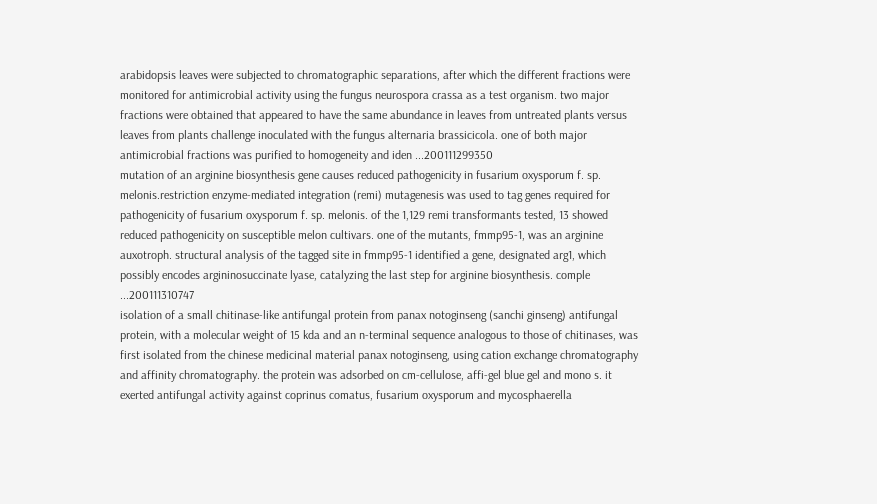arabidopsis leaves were subjected to chromatographic separations, after which the different fractions were monitored for antimicrobial activity using the fungus neurospora crassa as a test organism. two major fractions were obtained that appeared to have the same abundance in leaves from untreated plants versus leaves from plants challenge inoculated with the fungus alternaria brassicicola. one of both major antimicrobial fractions was purified to homogeneity and iden ...200111299350
mutation of an arginine biosynthesis gene causes reduced pathogenicity in fusarium oxysporum f. sp. melonis.restriction enzyme-mediated integration (remi) mutagenesis was used to tag genes required for pathogenicity of fusarium oxysporum f. sp. melonis. of the 1,129 remi transformants tested, 13 showed reduced pathogenicity on susceptible melon cultivars. one of the mutants, fmmp95-1, was an arginine auxotroph. structural analysis of the tagged site in fmmp95-1 identified a gene, designated arg1, which possibly encodes argininosuccinate lyase, catalyzing the last step for arginine biosynthesis. comple ...200111310747
isolation of a small chitinase-like antifungal protein from panax notoginseng (sanchi ginseng) antifungal protein, with a molecular weight of 15 kda and an n-terminal sequence analogous to those of chitinases, was first isolated from the chinese medicinal material panax notoginseng, using cation exchange chromatography and affinity chromatography. the protein was adsorbed on cm-cellulose, affi-gel blue gel and mono s. it exerted antifungal activity against coprinus comatus, fusarium oxysporum and mycosphaerella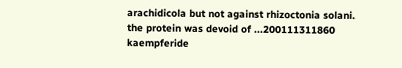arachidicola but not against rhizoctonia solani. the protein was devoid of ...200111311860
kaempferide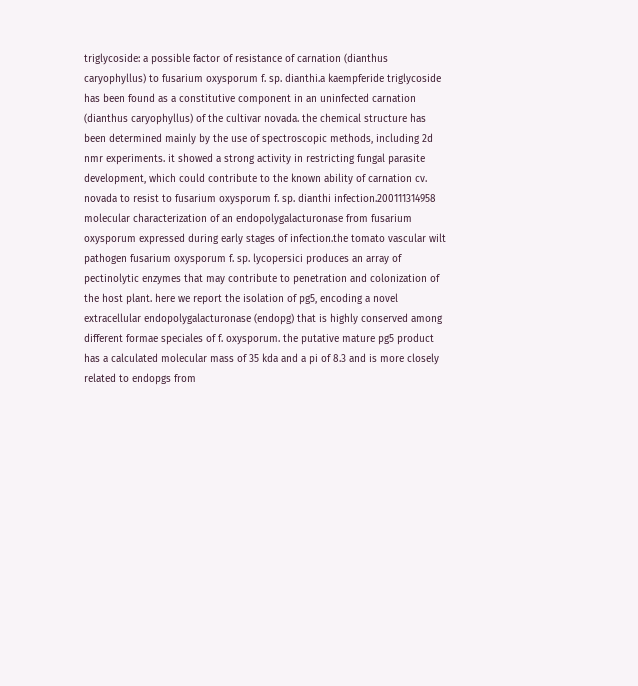triglycoside: a possible factor of resistance of carnation (dianthus caryophyllus) to fusarium oxysporum f. sp. dianthi.a kaempferide triglycoside has been found as a constitutive component in an uninfected carnation (dianthus caryophyllus) of the cultivar novada. the chemical structure has been determined mainly by the use of spectroscopic methods, including 2d nmr experiments. it showed a strong activity in restricting fungal parasite development, which could contribute to the known ability of carnation cv. novada to resist to fusarium oxysporum f. sp. dianthi infection.200111314958
molecular characterization of an endopolygalacturonase from fusarium oxysporum expressed during early stages of infection.the tomato vascular wilt pathogen fusarium oxysporum f. sp. lycopersici produces an array of pectinolytic enzymes that may contribute to penetration and colonization of the host plant. here we report the isolation of pg5, encoding a novel extracellular endopolygalacturonase (endopg) that is highly conserved among different formae speciales of f. oxysporum. the putative mature pg5 product has a calculated molecular mass of 35 kda and a pi of 8.3 and is more closely related to endopgs from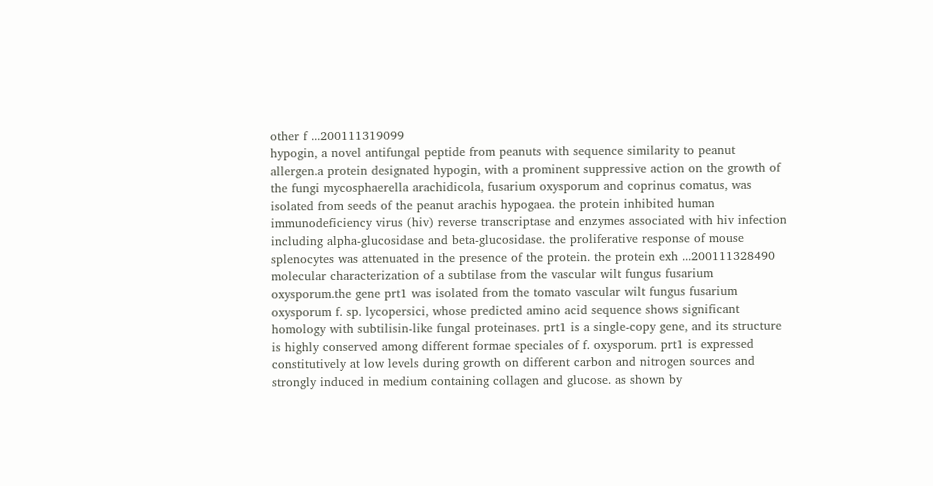other f ...200111319099
hypogin, a novel antifungal peptide from peanuts with sequence similarity to peanut allergen.a protein designated hypogin, with a prominent suppressive action on the growth of the fungi mycosphaerella arachidicola, fusarium oxysporum and coprinus comatus, was isolated from seeds of the peanut arachis hypogaea. the protein inhibited human immunodeficiency virus (hiv) reverse transcriptase and enzymes associated with hiv infection including alpha-glucosidase and beta-glucosidase. the proliferative response of mouse splenocytes was attenuated in the presence of the protein. the protein exh ...200111328490
molecular characterization of a subtilase from the vascular wilt fungus fusarium oxysporum.the gene prt1 was isolated from the tomato vascular wilt fungus fusarium oxysporum f. sp. lycopersici, whose predicted amino acid sequence shows significant homology with subtilisin-like fungal proteinases. prt1 is a single-copy gene, and its structure is highly conserved among different formae speciales of f. oxysporum. prt1 is expressed constitutively at low levels during growth on different carbon and nitrogen sources and strongly induced in medium containing collagen and glucose. as shown by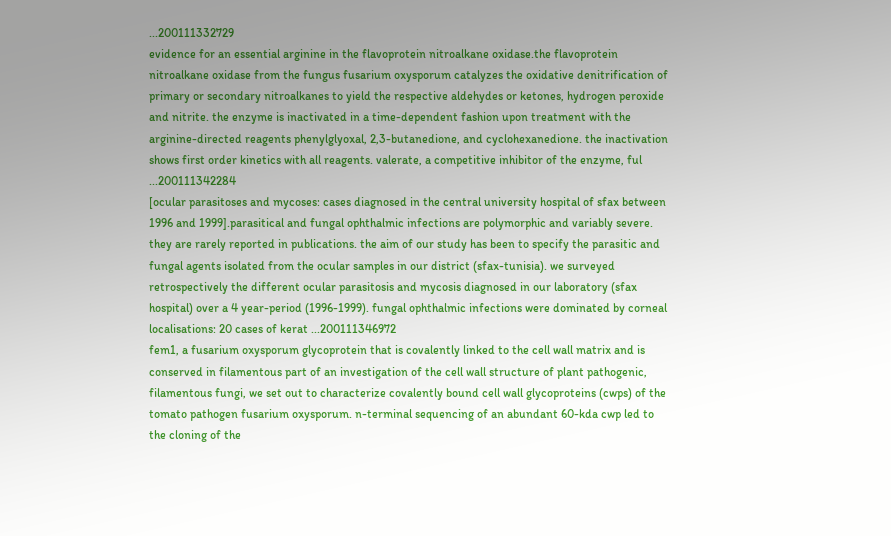...200111332729
evidence for an essential arginine in the flavoprotein nitroalkane oxidase.the flavoprotein nitroalkane oxidase from the fungus fusarium oxysporum catalyzes the oxidative denitrification of primary or secondary nitroalkanes to yield the respective aldehydes or ketones, hydrogen peroxide and nitrite. the enzyme is inactivated in a time-dependent fashion upon treatment with the arginine-directed reagents phenylglyoxal, 2,3-butanedione, and cyclohexanedione. the inactivation shows first order kinetics with all reagents. valerate, a competitive inhibitor of the enzyme, ful ...200111342284
[ocular parasitoses and mycoses: cases diagnosed in the central university hospital of sfax between 1996 and 1999].parasitical and fungal ophthalmic infections are polymorphic and variably severe. they are rarely reported in publications. the aim of our study has been to specify the parasitic and fungal agents isolated from the ocular samples in our district (sfax-tunisia). we surveyed retrospectively the different ocular parasitosis and mycosis diagnosed in our laboratory (sfax hospital) over a 4 year-period (1996-1999). fungal ophthalmic infections were dominated by corneal localisations: 20 cases of kerat ...200111346972
fem1, a fusarium oxysporum glycoprotein that is covalently linked to the cell wall matrix and is conserved in filamentous part of an investigation of the cell wall structure of plant pathogenic, filamentous fungi, we set out to characterize covalently bound cell wall glycoproteins (cwps) of the tomato pathogen fusarium oxysporum. n-terminal sequencing of an abundant 60-kda cwp led to the cloning of the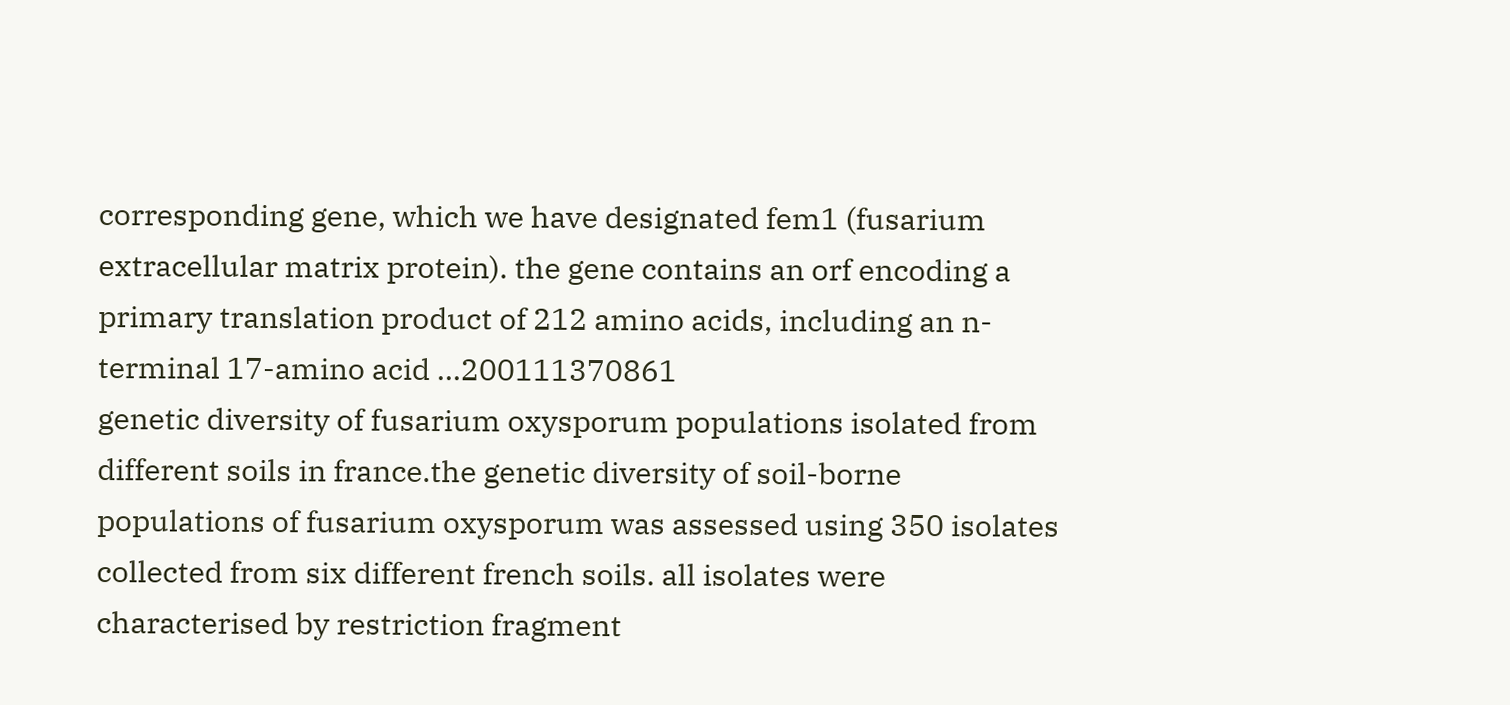corresponding gene, which we have designated fem1 (fusarium extracellular matrix protein). the gene contains an orf encoding a primary translation product of 212 amino acids, including an n-terminal 17-amino acid ...200111370861
genetic diversity of fusarium oxysporum populations isolated from different soils in france.the genetic diversity of soil-borne populations of fusarium oxysporum was assessed using 350 isolates collected from six different french soils. all isolates were characterised by restriction fragment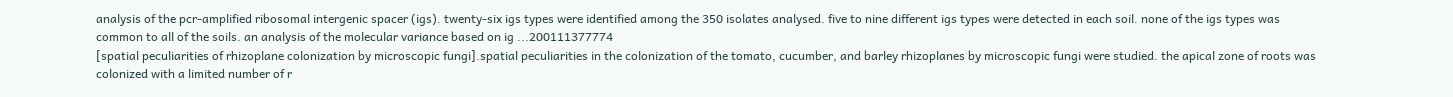analysis of the pcr-amplified ribosomal intergenic spacer (igs). twenty-six igs types were identified among the 350 isolates analysed. five to nine different igs types were detected in each soil. none of the igs types was common to all of the soils. an analysis of the molecular variance based on ig ...200111377774
[spatial peculiarities of rhizoplane colonization by microscopic fungi].spatial peculiarities in the colonization of the tomato, cucumber, and barley rhizoplanes by microscopic fungi were studied. the apical zone of roots was colonized with a limited number of r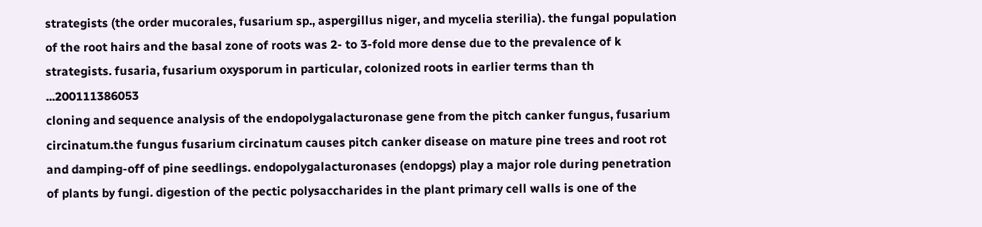strategists (the order mucorales, fusarium sp., aspergillus niger, and mycelia sterilia). the fungal population of the root hairs and the basal zone of roots was 2- to 3-fold more dense due to the prevalence of k strategists. fusaria, fusarium oxysporum in particular, colonized roots in earlier terms than th ...200111386053
cloning and sequence analysis of the endopolygalacturonase gene from the pitch canker fungus, fusarium circinatum.the fungus fusarium circinatum causes pitch canker disease on mature pine trees and root rot and damping-off of pine seedlings. endopolygalacturonases (endopgs) play a major role during penetration of plants by fungi. digestion of the pectic polysaccharides in the plant primary cell walls is one of the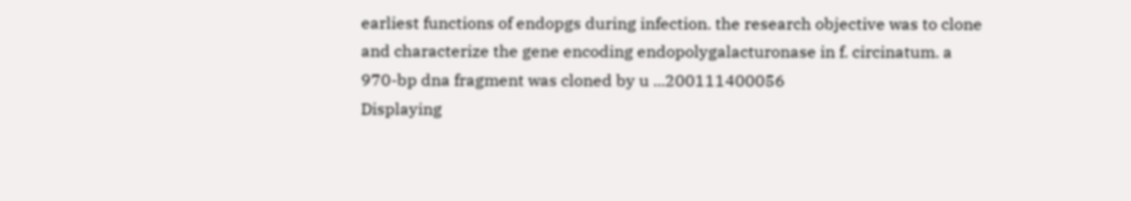earliest functions of endopgs during infection. the research objective was to clone and characterize the gene encoding endopolygalacturonase in f. circinatum. a 970-bp dna fragment was cloned by u ...200111400056
Displaying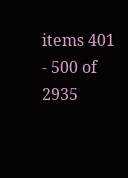items 401 - 500 of 2935